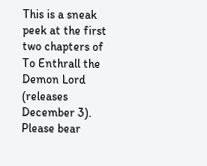This is a sneak peek at the first two chapters of To Enthrall the Demon Lord (releases December 3). Please bear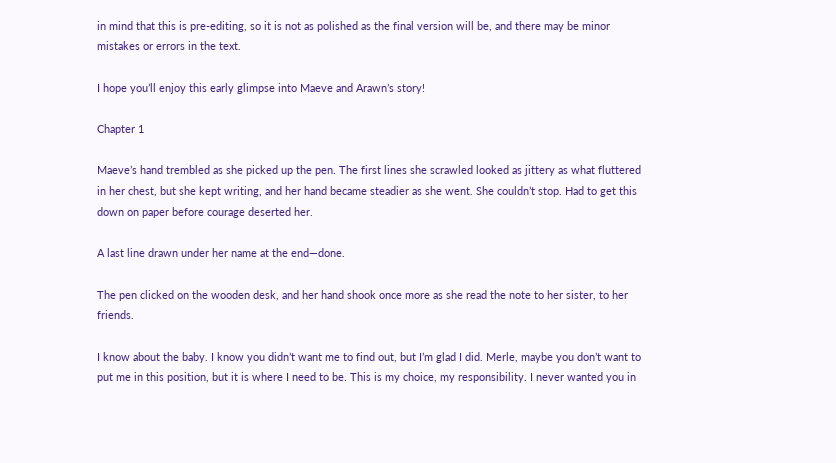in mind that this is pre-editing, so it is not as polished as the final version will be, and there may be minor mistakes or errors in the text.

I hope you’ll enjoy this early glimpse into Maeve and Arawn’s story!

Chapter 1

Maeve’s hand trembled as she picked up the pen. The first lines she scrawled looked as jittery as what fluttered in her chest, but she kept writing, and her hand became steadier as she went. She couldn’t stop. Had to get this down on paper before courage deserted her.

A last line drawn under her name at the end—done.

The pen clicked on the wooden desk, and her hand shook once more as she read the note to her sister, to her friends.

I know about the baby. I know you didn’t want me to find out, but I’m glad I did. Merle, maybe you don’t want to put me in this position, but it is where I need to be. This is my choice, my responsibility. I never wanted you in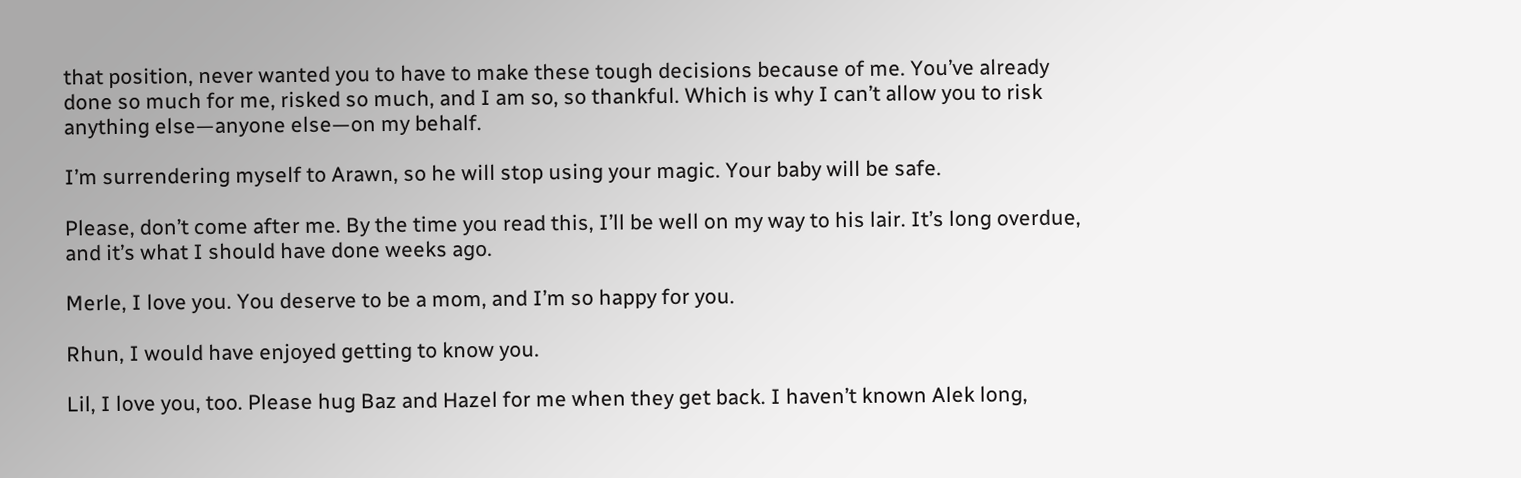that position, never wanted you to have to make these tough decisions because of me. You’ve already done so much for me, risked so much, and I am so, so thankful. Which is why I can’t allow you to risk anything else—anyone else—on my behalf.

I’m surrendering myself to Arawn, so he will stop using your magic. Your baby will be safe.

Please, don’t come after me. By the time you read this, I’ll be well on my way to his lair. It’s long overdue, and it’s what I should have done weeks ago.

Merle, I love you. You deserve to be a mom, and I’m so happy for you.

Rhun, I would have enjoyed getting to know you.

Lil, I love you, too. Please hug Baz and Hazel for me when they get back. I haven’t known Alek long,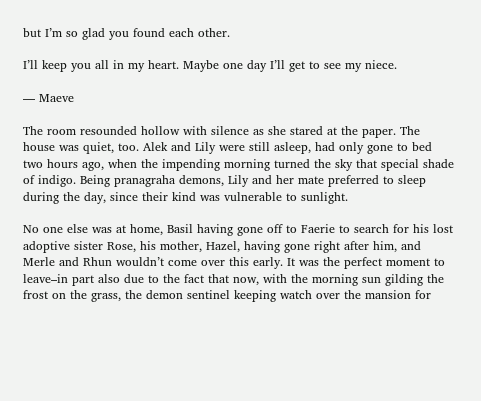but I’m so glad you found each other.

I’ll keep you all in my heart. Maybe one day I’ll get to see my niece.

— Maeve

The room resounded hollow with silence as she stared at the paper. The house was quiet, too. Alek and Lily were still asleep, had only gone to bed two hours ago, when the impending morning turned the sky that special shade of indigo. Being pranagraha demons, Lily and her mate preferred to sleep during the day, since their kind was vulnerable to sunlight.

No one else was at home, Basil having gone off to Faerie to search for his lost adoptive sister Rose, his mother, Hazel, having gone right after him, and Merle and Rhun wouldn’t come over this early. It was the perfect moment to leave–in part also due to the fact that now, with the morning sun gilding the frost on the grass, the demon sentinel keeping watch over the mansion for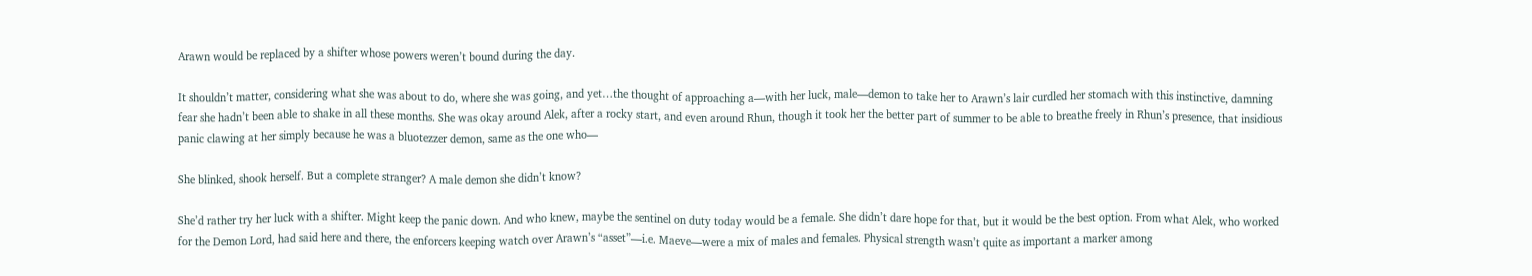Arawn would be replaced by a shifter whose powers weren’t bound during the day.

It shouldn’t matter, considering what she was about to do, where she was going, and yet…the thought of approaching a—with her luck, male—demon to take her to Arawn’s lair curdled her stomach with this instinctive, damning fear she hadn’t been able to shake in all these months. She was okay around Alek, after a rocky start, and even around Rhun, though it took her the better part of summer to be able to breathe freely in Rhun’s presence, that insidious panic clawing at her simply because he was a bluotezzer demon, same as the one who—

She blinked, shook herself. But a complete stranger? A male demon she didn’t know?

She’d rather try her luck with a shifter. Might keep the panic down. And who knew, maybe the sentinel on duty today would be a female. She didn’t dare hope for that, but it would be the best option. From what Alek, who worked for the Demon Lord, had said here and there, the enforcers keeping watch over Arawn’s “asset”—i.e. Maeve—were a mix of males and females. Physical strength wasn’t quite as important a marker among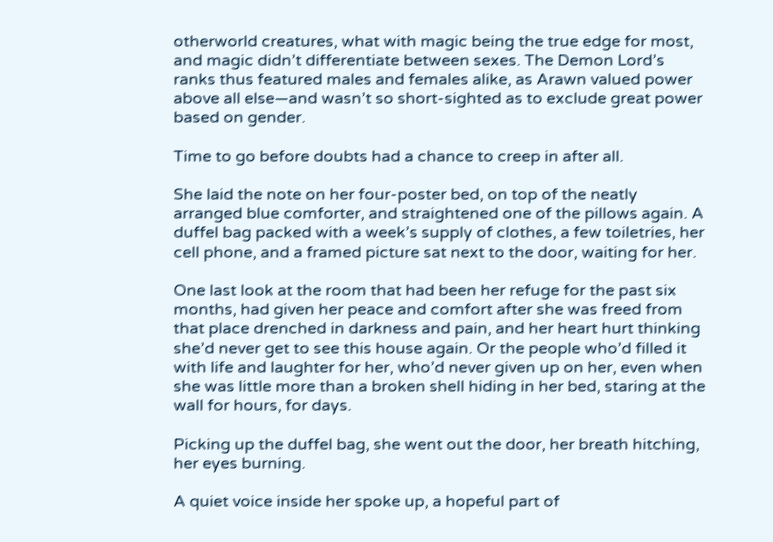otherworld creatures, what with magic being the true edge for most, and magic didn’t differentiate between sexes. The Demon Lord’s ranks thus featured males and females alike, as Arawn valued power above all else—and wasn’t so short-sighted as to exclude great power based on gender.

Time to go before doubts had a chance to creep in after all.

She laid the note on her four-poster bed, on top of the neatly arranged blue comforter, and straightened one of the pillows again. A duffel bag packed with a week’s supply of clothes, a few toiletries, her cell phone, and a framed picture sat next to the door, waiting for her.

One last look at the room that had been her refuge for the past six months, had given her peace and comfort after she was freed from that place drenched in darkness and pain, and her heart hurt thinking she’d never get to see this house again. Or the people who’d filled it with life and laughter for her, who’d never given up on her, even when she was little more than a broken shell hiding in her bed, staring at the wall for hours, for days.

Picking up the duffel bag, she went out the door, her breath hitching, her eyes burning.

A quiet voice inside her spoke up, a hopeful part of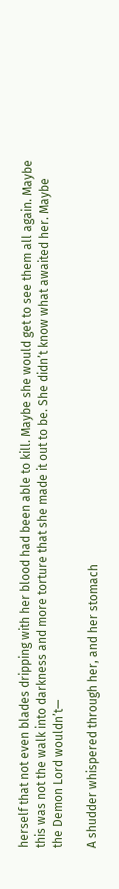herself that not even blades dripping with her blood had been able to kill. Maybe she would get to see them all again. Maybe this was not the walk into darkness and more torture that she made it out to be. She didn’t know what awaited her. Maybe the Demon Lord wouldn’t—

A shudder whispered through her, and her stomach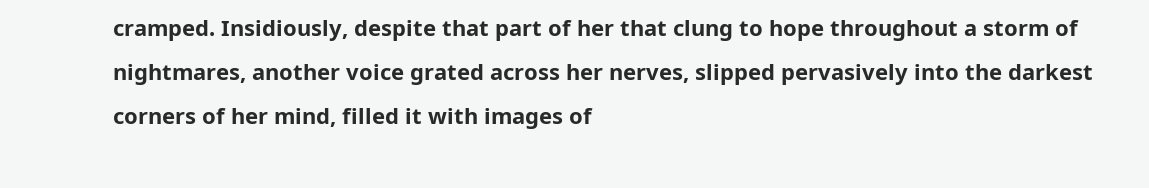cramped. Insidiously, despite that part of her that clung to hope throughout a storm of nightmares, another voice grated across her nerves, slipped pervasively into the darkest corners of her mind, filled it with images of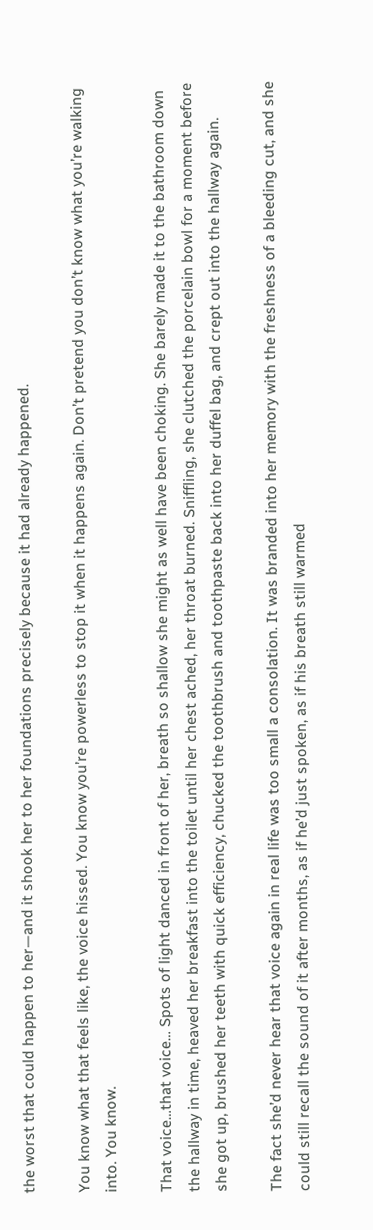the worst that could happen to her—and it shook her to her foundations precisely because it had already happened.

You know what that feels like, the voice hissed. You know you’re powerless to stop it when it happens again. Don’t pretend you don’t know what you’re walking into. You know.

That voice…that voice… Spots of light danced in front of her, breath so shallow she might as well have been choking. She barely made it to the bathroom down the hallway in time, heaved her breakfast into the toilet until her chest ached, her throat burned. Sniffling, she clutched the porcelain bowl for a moment before she got up, brushed her teeth with quick efficiency, chucked the toothbrush and toothpaste back into her duffel bag, and crept out into the hallway again.

The fact she’d never hear that voice again in real life was too small a consolation. It was branded into her memory with the freshness of a bleeding cut, and she could still recall the sound of it after months, as if he’d just spoken, as if his breath still warmed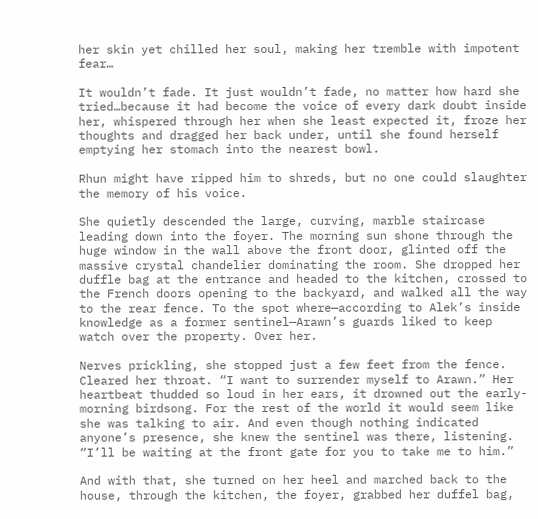her skin yet chilled her soul, making her tremble with impotent fear…

It wouldn’t fade. It just wouldn’t fade, no matter how hard she tried…because it had become the voice of every dark doubt inside her, whispered through her when she least expected it, froze her thoughts and dragged her back under, until she found herself emptying her stomach into the nearest bowl.

Rhun might have ripped him to shreds, but no one could slaughter the memory of his voice.

She quietly descended the large, curving, marble staircase leading down into the foyer. The morning sun shone through the huge window in the wall above the front door, glinted off the massive crystal chandelier dominating the room. She dropped her duffle bag at the entrance and headed to the kitchen, crossed to the French doors opening to the backyard, and walked all the way to the rear fence. To the spot where—according to Alek’s inside knowledge as a former sentinel—Arawn’s guards liked to keep watch over the property. Over her.

Nerves prickling, she stopped just a few feet from the fence. Cleared her throat. “I want to surrender myself to Arawn.” Her heartbeat thudded so loud in her ears, it drowned out the early-morning birdsong. For the rest of the world it would seem like she was talking to air. And even though nothing indicated anyone’s presence, she knew the sentinel was there, listening. “I’ll be waiting at the front gate for you to take me to him.”

And with that, she turned on her heel and marched back to the house, through the kitchen, the foyer, grabbed her duffel bag,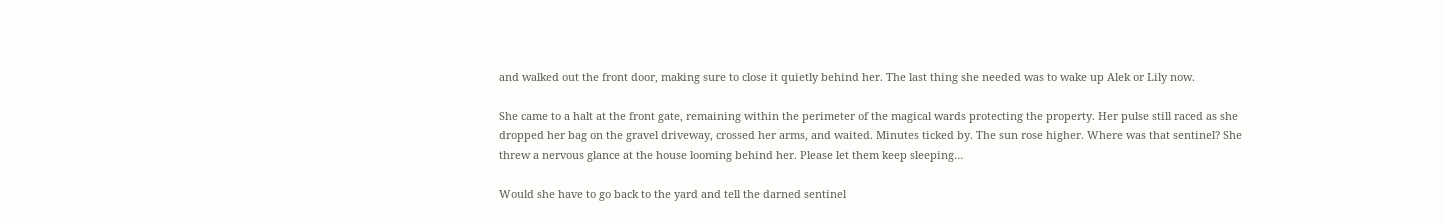and walked out the front door, making sure to close it quietly behind her. The last thing she needed was to wake up Alek or Lily now.

She came to a halt at the front gate, remaining within the perimeter of the magical wards protecting the property. Her pulse still raced as she dropped her bag on the gravel driveway, crossed her arms, and waited. Minutes ticked by. The sun rose higher. Where was that sentinel? She threw a nervous glance at the house looming behind her. Please let them keep sleeping…

Would she have to go back to the yard and tell the darned sentinel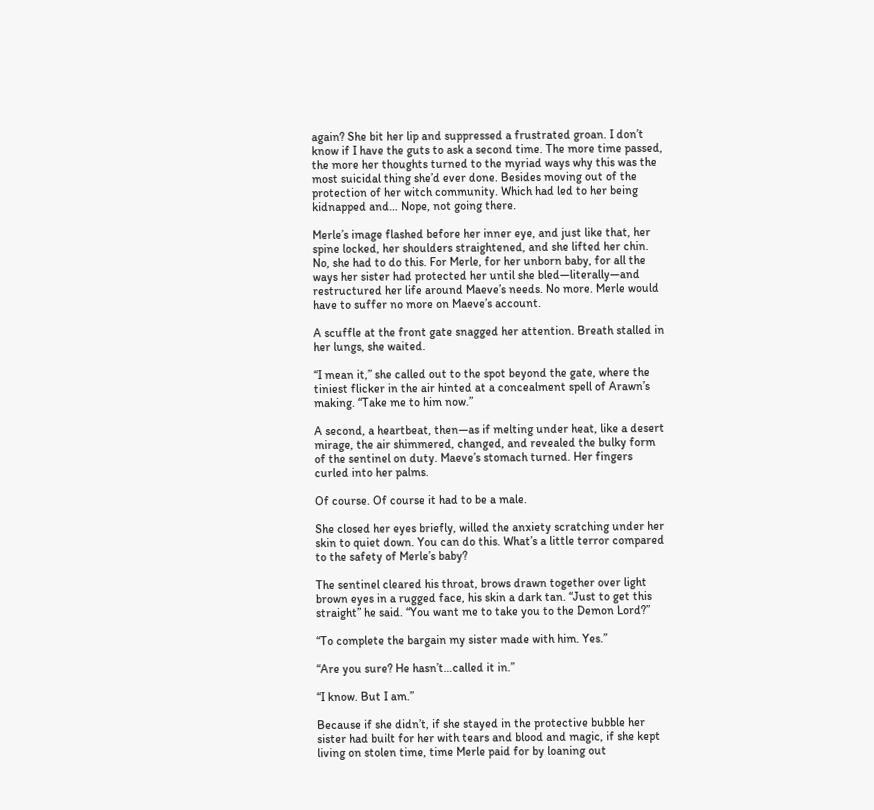again? She bit her lip and suppressed a frustrated groan. I don’t know if I have the guts to ask a second time. The more time passed, the more her thoughts turned to the myriad ways why this was the most suicidal thing she’d ever done. Besides moving out of the protection of her witch community. Which had led to her being kidnapped and… Nope, not going there.

Merle’s image flashed before her inner eye, and just like that, her spine locked, her shoulders straightened, and she lifted her chin. No, she had to do this. For Merle, for her unborn baby, for all the ways her sister had protected her until she bled—literally—and restructured her life around Maeve’s needs. No more. Merle would have to suffer no more on Maeve’s account.

A scuffle at the front gate snagged her attention. Breath stalled in her lungs, she waited.

“I mean it,” she called out to the spot beyond the gate, where the tiniest flicker in the air hinted at a concealment spell of Arawn’s making. “Take me to him now.”

A second, a heartbeat, then—as if melting under heat, like a desert mirage, the air shimmered, changed, and revealed the bulky form of the sentinel on duty. Maeve’s stomach turned. Her fingers curled into her palms.

Of course. Of course it had to be a male.

She closed her eyes briefly, willed the anxiety scratching under her skin to quiet down. You can do this. What’s a little terror compared to the safety of Merle’s baby?

The sentinel cleared his throat, brows drawn together over light brown eyes in a rugged face, his skin a dark tan. “Just to get this straight” he said. “You want me to take you to the Demon Lord?”

“To complete the bargain my sister made with him. Yes.”

“Are you sure? He hasn’t…called it in.”

“I know. But I am.”

Because if she didn’t, if she stayed in the protective bubble her sister had built for her with tears and blood and magic, if she kept living on stolen time, time Merle paid for by loaning out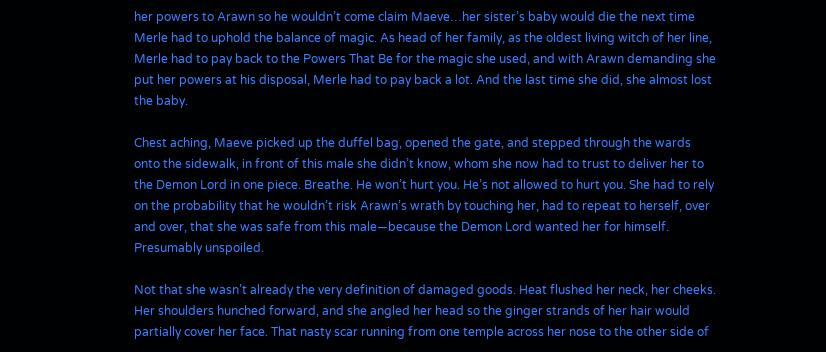her powers to Arawn so he wouldn’t come claim Maeve…her sister’s baby would die the next time Merle had to uphold the balance of magic. As head of her family, as the oldest living witch of her line, Merle had to pay back to the Powers That Be for the magic she used, and with Arawn demanding she put her powers at his disposal, Merle had to pay back a lot. And the last time she did, she almost lost the baby.

Chest aching, Maeve picked up the duffel bag, opened the gate, and stepped through the wards onto the sidewalk, in front of this male she didn’t know, whom she now had to trust to deliver her to the Demon Lord in one piece. Breathe. He won’t hurt you. He’s not allowed to hurt you. She had to rely on the probability that he wouldn’t risk Arawn’s wrath by touching her, had to repeat to herself, over and over, that she was safe from this male—because the Demon Lord wanted her for himself. Presumably unspoiled.

Not that she wasn’t already the very definition of damaged goods. Heat flushed her neck, her cheeks. Her shoulders hunched forward, and she angled her head so the ginger strands of her hair would partially cover her face. That nasty scar running from one temple across her nose to the other side of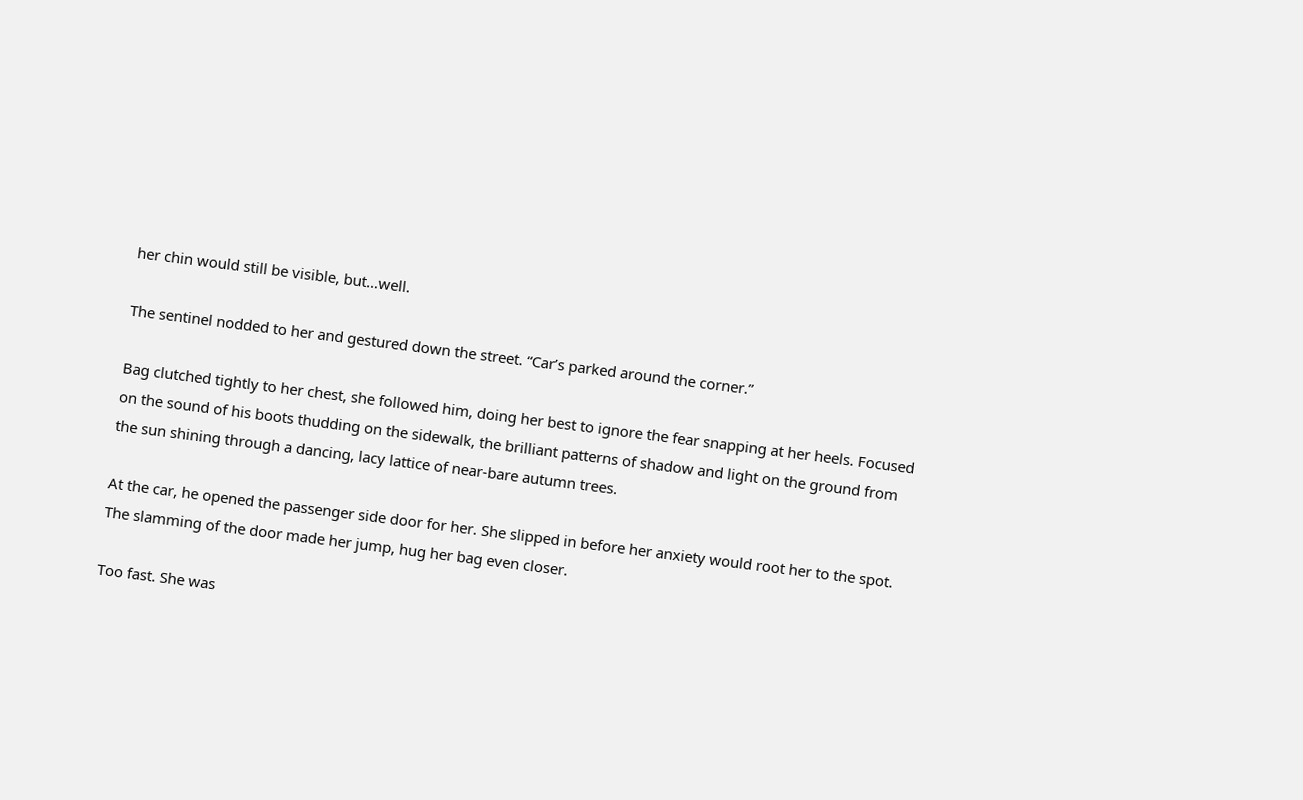her chin would still be visible, but…well.

The sentinel nodded to her and gestured down the street. “Car’s parked around the corner.”

Bag clutched tightly to her chest, she followed him, doing her best to ignore the fear snapping at her heels. Focused on the sound of his boots thudding on the sidewalk, the brilliant patterns of shadow and light on the ground from the sun shining through a dancing, lacy lattice of near-bare autumn trees.

At the car, he opened the passenger side door for her. She slipped in before her anxiety would root her to the spot. The slamming of the door made her jump, hug her bag even closer.

Too fast. She was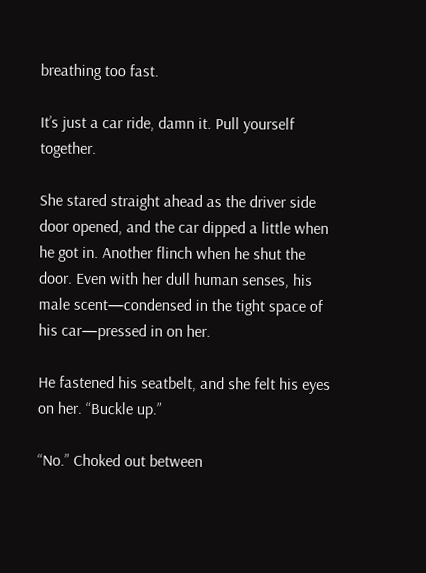breathing too fast.

It’s just a car ride, damn it. Pull yourself together.

She stared straight ahead as the driver side door opened, and the car dipped a little when he got in. Another flinch when he shut the door. Even with her dull human senses, his male scent—condensed in the tight space of his car—pressed in on her.

He fastened his seatbelt, and she felt his eyes on her. “Buckle up.”

“No.” Choked out between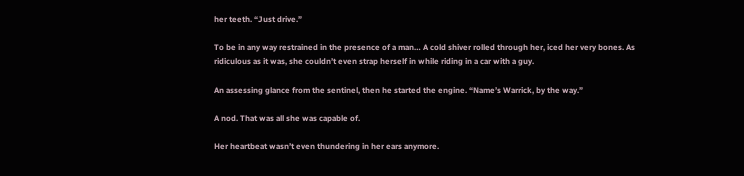her teeth. “Just drive.”

To be in any way restrained in the presence of a man… A cold shiver rolled through her, iced her very bones. As ridiculous as it was, she couldn’t even strap herself in while riding in a car with a guy.

An assessing glance from the sentinel, then he started the engine. “Name’s Warrick, by the way.”

A nod. That was all she was capable of.

Her heartbeat wasn’t even thundering in her ears anymore.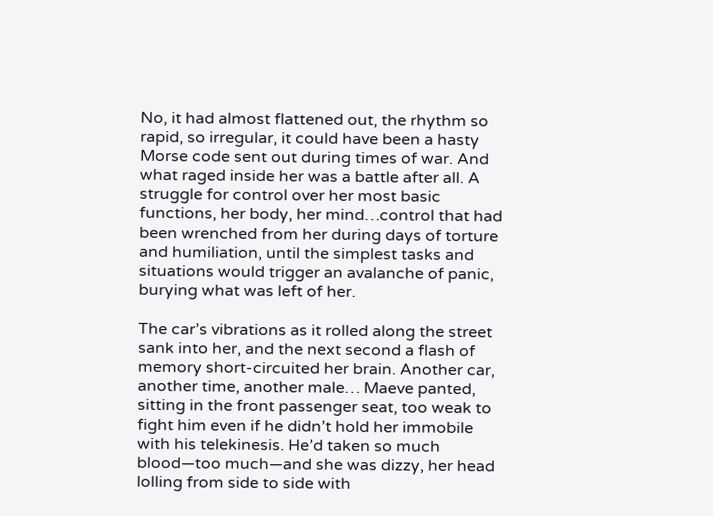No, it had almost flattened out, the rhythm so rapid, so irregular, it could have been a hasty Morse code sent out during times of war. And what raged inside her was a battle after all. A struggle for control over her most basic functions, her body, her mind…control that had been wrenched from her during days of torture and humiliation, until the simplest tasks and situations would trigger an avalanche of panic, burying what was left of her.

The car’s vibrations as it rolled along the street sank into her, and the next second a flash of memory short-circuited her brain. Another car, another time, another male… Maeve panted, sitting in the front passenger seat, too weak to fight him even if he didn’t hold her immobile with his telekinesis. He’d taken so much blood—too much—and she was dizzy, her head lolling from side to side with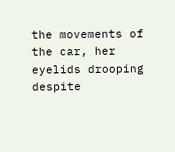the movements of the car, her eyelids drooping despite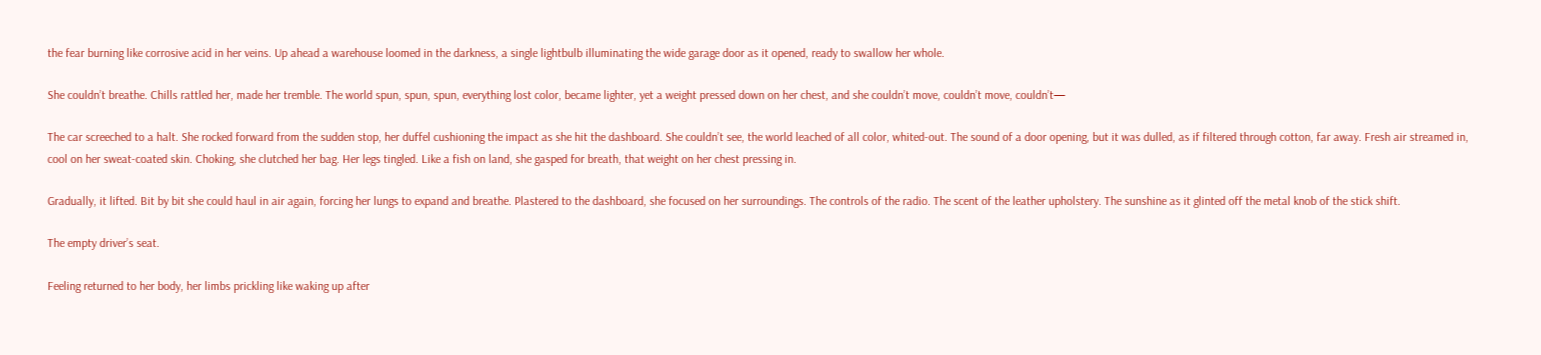the fear burning like corrosive acid in her veins. Up ahead a warehouse loomed in the darkness, a single lightbulb illuminating the wide garage door as it opened, ready to swallow her whole.

She couldn’t breathe. Chills rattled her, made her tremble. The world spun, spun, spun, everything lost color, became lighter, yet a weight pressed down on her chest, and she couldn’t move, couldn’t move, couldn’t—

The car screeched to a halt. She rocked forward from the sudden stop, her duffel cushioning the impact as she hit the dashboard. She couldn’t see, the world leached of all color, whited-out. The sound of a door opening, but it was dulled, as if filtered through cotton, far away. Fresh air streamed in, cool on her sweat-coated skin. Choking, she clutched her bag. Her legs tingled. Like a fish on land, she gasped for breath, that weight on her chest pressing in.

Gradually, it lifted. Bit by bit she could haul in air again, forcing her lungs to expand and breathe. Plastered to the dashboard, she focused on her surroundings. The controls of the radio. The scent of the leather upholstery. The sunshine as it glinted off the metal knob of the stick shift.

The empty driver’s seat.

Feeling returned to her body, her limbs prickling like waking up after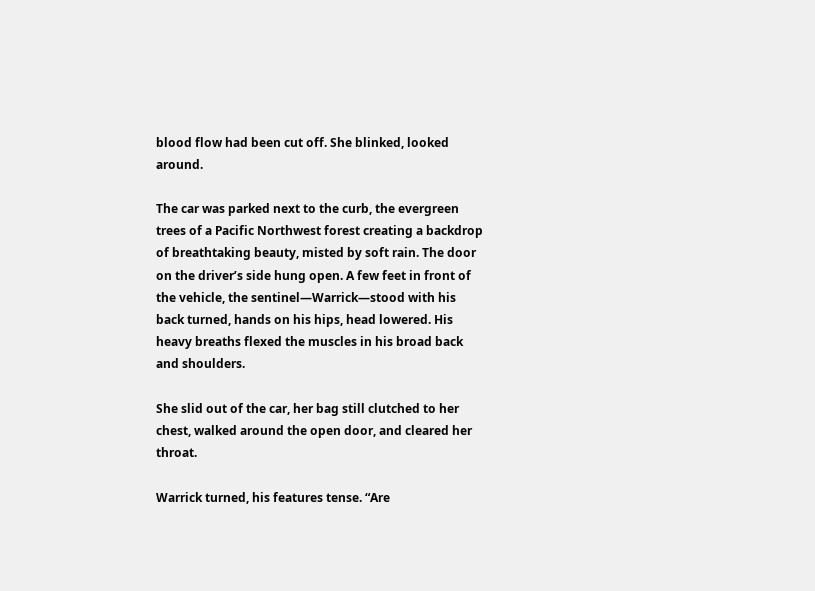blood flow had been cut off. She blinked, looked around.

The car was parked next to the curb, the evergreen trees of a Pacific Northwest forest creating a backdrop of breathtaking beauty, misted by soft rain. The door on the driver’s side hung open. A few feet in front of the vehicle, the sentinel—Warrick—stood with his back turned, hands on his hips, head lowered. His heavy breaths flexed the muscles in his broad back and shoulders.

She slid out of the car, her bag still clutched to her chest, walked around the open door, and cleared her throat.

Warrick turned, his features tense. “Are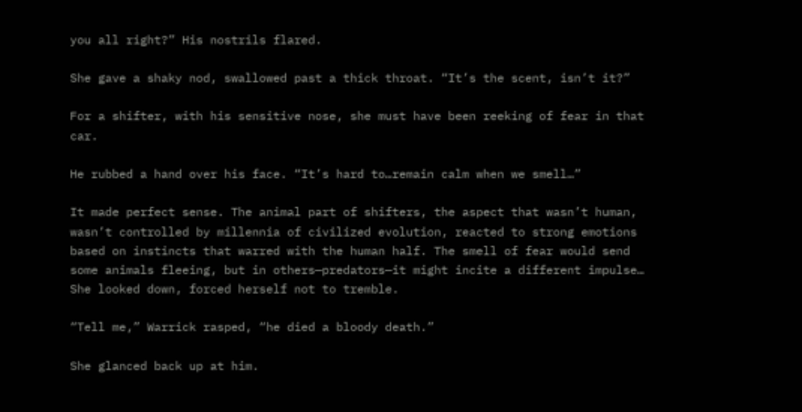you all right?” His nostrils flared.

She gave a shaky nod, swallowed past a thick throat. “It’s the scent, isn’t it?”

For a shifter, with his sensitive nose, she must have been reeking of fear in that car.

He rubbed a hand over his face. “It’s hard to…remain calm when we smell…”

It made perfect sense. The animal part of shifters, the aspect that wasn’t human, wasn’t controlled by millennia of civilized evolution, reacted to strong emotions based on instincts that warred with the human half. The smell of fear would send some animals fleeing, but in others—predators—it might incite a different impulse… She looked down, forced herself not to tremble.

“Tell me,” Warrick rasped, “he died a bloody death.”

She glanced back up at him.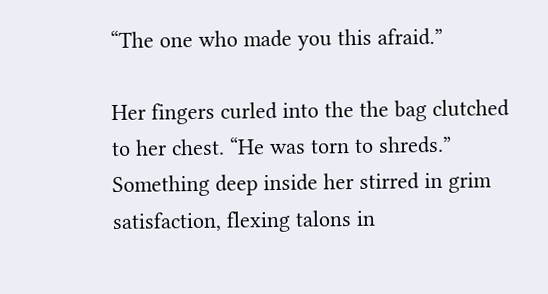“The one who made you this afraid.”

Her fingers curled into the the bag clutched to her chest. “He was torn to shreds.” Something deep inside her stirred in grim satisfaction, flexing talons in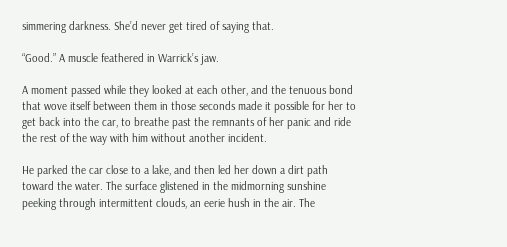simmering darkness. She’d never get tired of saying that.

“Good.” A muscle feathered in Warrick’s jaw.

A moment passed while they looked at each other, and the tenuous bond that wove itself between them in those seconds made it possible for her to get back into the car, to breathe past the remnants of her panic and ride the rest of the way with him without another incident.

He parked the car close to a lake, and then led her down a dirt path toward the water. The surface glistened in the midmorning sunshine peeking through intermittent clouds, an eerie hush in the air. The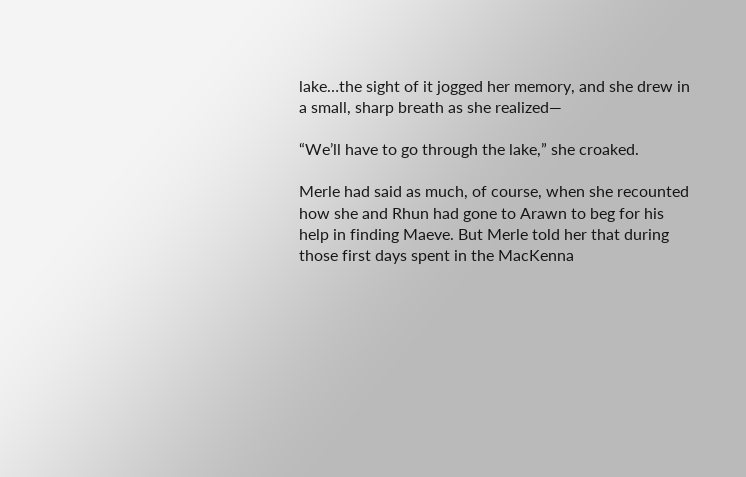lake…the sight of it jogged her memory, and she drew in a small, sharp breath as she realized—

“We’ll have to go through the lake,” she croaked.

Merle had said as much, of course, when she recounted how she and Rhun had gone to Arawn to beg for his help in finding Maeve. But Merle told her that during those first days spent in the MacKenna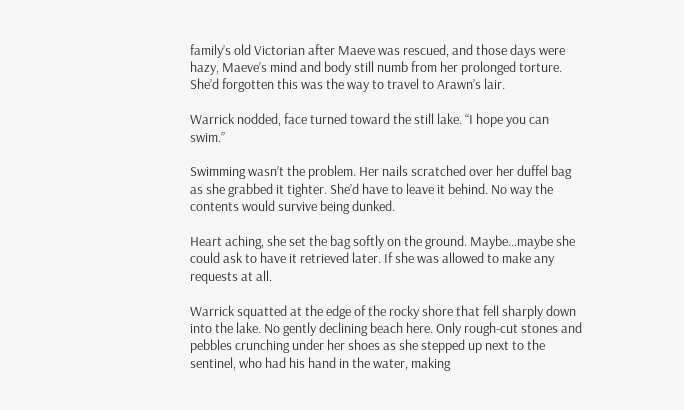family’s old Victorian after Maeve was rescued, and those days were hazy, Maeve’s mind and body still numb from her prolonged torture. She’d forgotten this was the way to travel to Arawn’s lair.

Warrick nodded, face turned toward the still lake. “I hope you can swim.”

Swimming wasn’t the problem. Her nails scratched over her duffel bag as she grabbed it tighter. She’d have to leave it behind. No way the contents would survive being dunked.

Heart aching, she set the bag softly on the ground. Maybe…maybe she could ask to have it retrieved later. If she was allowed to make any requests at all.

Warrick squatted at the edge of the rocky shore that fell sharply down into the lake. No gently declining beach here. Only rough-cut stones and pebbles crunching under her shoes as she stepped up next to the sentinel, who had his hand in the water, making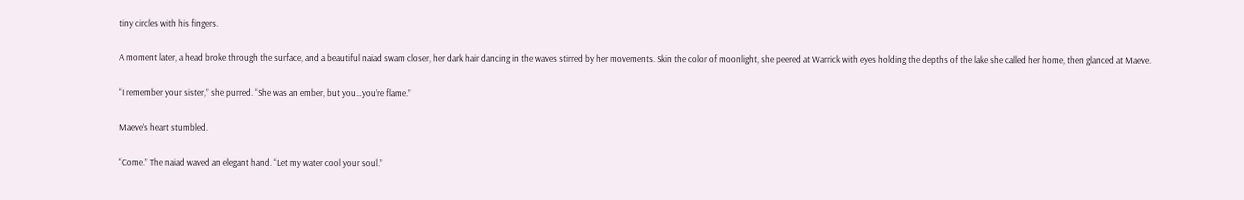tiny circles with his fingers.

A moment later, a head broke through the surface, and a beautiful naiad swam closer, her dark hair dancing in the waves stirred by her movements. Skin the color of moonlight, she peered at Warrick with eyes holding the depths of the lake she called her home, then glanced at Maeve.

“I remember your sister,” she purred. “She was an ember, but you…you’re flame.”

Maeve’s heart stumbled.

“Come.” The naiad waved an elegant hand. “Let my water cool your soul.”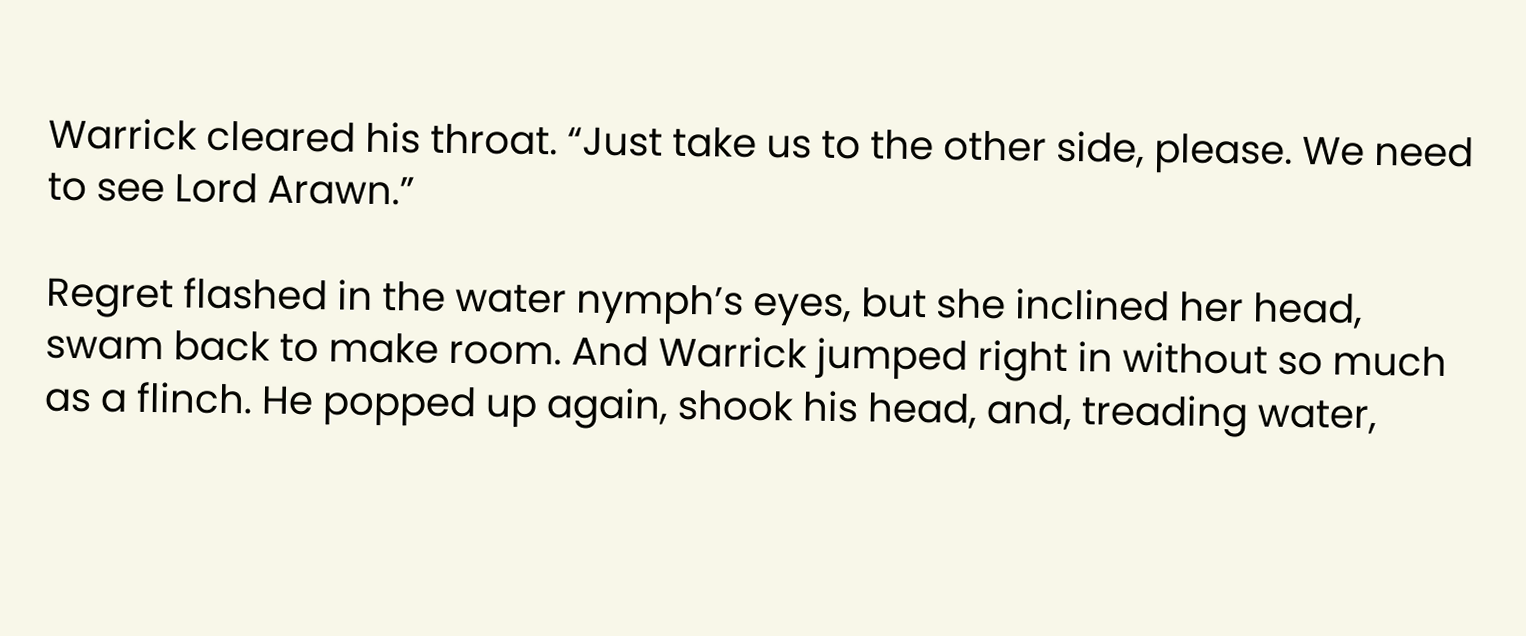Warrick cleared his throat. “Just take us to the other side, please. We need to see Lord Arawn.”

Regret flashed in the water nymph’s eyes, but she inclined her head, swam back to make room. And Warrick jumped right in without so much as a flinch. He popped up again, shook his head, and, treading water,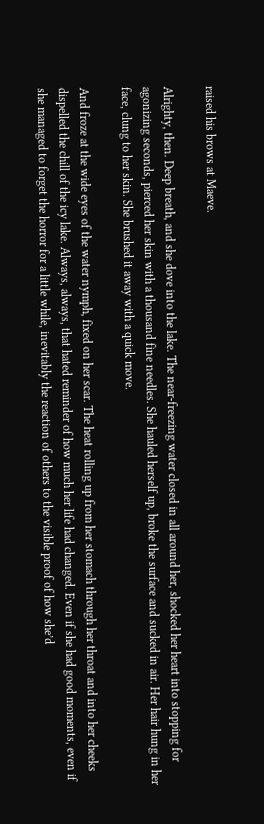raised his brows at Maeve.

Alrighty, then. Deep breath, and she dove into the lake. The near-freezing water closed in all around her, shocked her heart into stopping for agonizing seconds, pierced her skin with a thousand fine needles. She hauled herself up, broke the surface and sucked in air. Her hair hung in her face, clung to her skin. She brushed it away with a quick move.

And froze at the wide eyes of the water nymph, fixed on her scar. The heat rolling up from her stomach through her throat and into her cheeks dispelled the chill of the icy lake. Always, always, that hated reminder of how much her life had changed. Even if she had good moments, even if she managed to forget the horror for a little while, inevitably the reaction of others to the visible proof of how she’d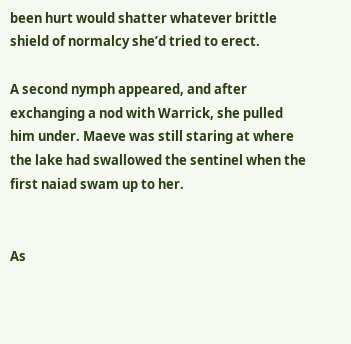been hurt would shatter whatever brittle shield of normalcy she’d tried to erect.

A second nymph appeared, and after exchanging a nod with Warrick, she pulled him under. Maeve was still staring at where the lake had swallowed the sentinel when the first naiad swam up to her.


As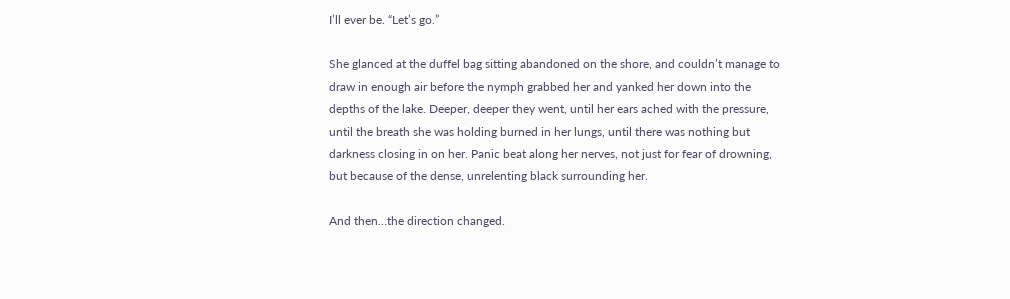I’ll ever be. “Let’s go.”

She glanced at the duffel bag sitting abandoned on the shore, and couldn’t manage to draw in enough air before the nymph grabbed her and yanked her down into the depths of the lake. Deeper, deeper they went, until her ears ached with the pressure, until the breath she was holding burned in her lungs, until there was nothing but darkness closing in on her. Panic beat along her nerves, not just for fear of drowning, but because of the dense, unrelenting black surrounding her.

And then…the direction changed.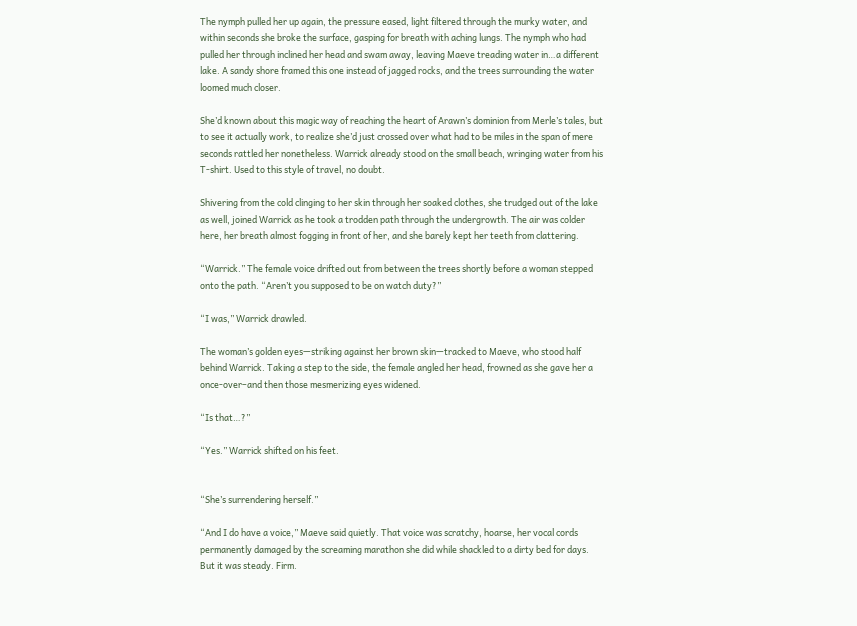The nymph pulled her up again, the pressure eased, light filtered through the murky water, and within seconds she broke the surface, gasping for breath with aching lungs. The nymph who had pulled her through inclined her head and swam away, leaving Maeve treading water in…a different lake. A sandy shore framed this one instead of jagged rocks, and the trees surrounding the water loomed much closer.

She’d known about this magic way of reaching the heart of Arawn’s dominion from Merle’s tales, but to see it actually work, to realize she’d just crossed over what had to be miles in the span of mere seconds rattled her nonetheless. Warrick already stood on the small beach, wringing water from his T-shirt. Used to this style of travel, no doubt.

Shivering from the cold clinging to her skin through her soaked clothes, she trudged out of the lake as well, joined Warrick as he took a trodden path through the undergrowth. The air was colder here, her breath almost fogging in front of her, and she barely kept her teeth from clattering.

“Warrick.” The female voice drifted out from between the trees shortly before a woman stepped onto the path. “Aren’t you supposed to be on watch duty?”

“I was,” Warrick drawled.

The woman’s golden eyes—striking against her brown skin—tracked to Maeve, who stood half behind Warrick. Taking a step to the side, the female angled her head, frowned as she gave her a once-over–and then those mesmerizing eyes widened.

“Is that…?”

“Yes.” Warrick shifted on his feet.


“She’s surrendering herself.”

“And I do have a voice,” Maeve said quietly. That voice was scratchy, hoarse, her vocal cords permanently damaged by the screaming marathon she did while shackled to a dirty bed for days. But it was steady. Firm.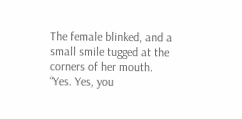The female blinked, and a small smile tugged at the corners of her mouth. “Yes. Yes, you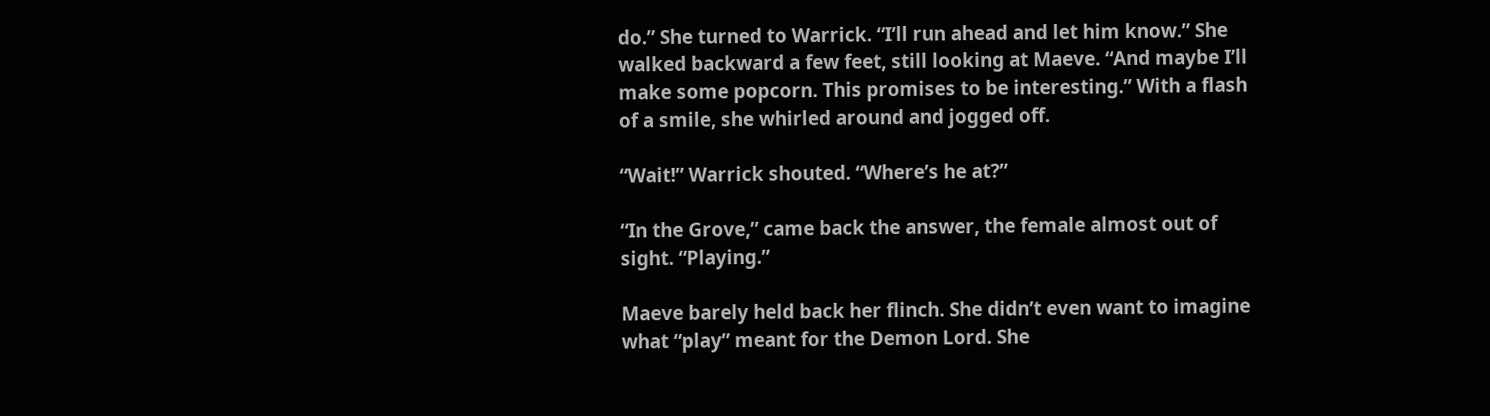do.” She turned to Warrick. “I’ll run ahead and let him know.” She walked backward a few feet, still looking at Maeve. “And maybe I’ll make some popcorn. This promises to be interesting.” With a flash of a smile, she whirled around and jogged off.

“Wait!” Warrick shouted. “Where’s he at?”

“In the Grove,” came back the answer, the female almost out of sight. “Playing.”

Maeve barely held back her flinch. She didn’t even want to imagine what “play” meant for the Demon Lord. She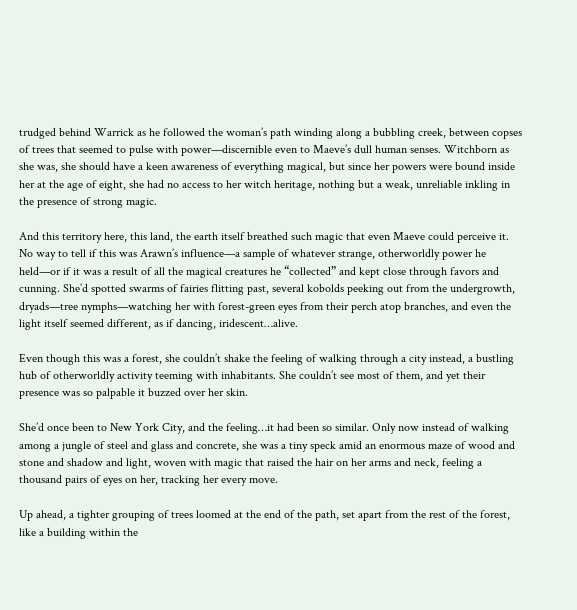trudged behind Warrick as he followed the woman’s path winding along a bubbling creek, between copses of trees that seemed to pulse with power—discernible even to Maeve’s dull human senses. Witchborn as she was, she should have a keen awareness of everything magical, but since her powers were bound inside her at the age of eight, she had no access to her witch heritage, nothing but a weak, unreliable inkling in the presence of strong magic.

And this territory here, this land, the earth itself breathed such magic that even Maeve could perceive it. No way to tell if this was Arawn’s influence—a sample of whatever strange, otherworldly power he held—or if it was a result of all the magical creatures he “collected” and kept close through favors and cunning. She’d spotted swarms of fairies flitting past, several kobolds peeking out from the undergrowth, dryads—tree nymphs—watching her with forest-green eyes from their perch atop branches, and even the light itself seemed different, as if dancing, iridescent…alive.

Even though this was a forest, she couldn’t shake the feeling of walking through a city instead, a bustling hub of otherworldly activity teeming with inhabitants. She couldn’t see most of them, and yet their presence was so palpable it buzzed over her skin.

She’d once been to New York City, and the feeling…it had been so similar. Only now instead of walking among a jungle of steel and glass and concrete, she was a tiny speck amid an enormous maze of wood and stone and shadow and light, woven with magic that raised the hair on her arms and neck, feeling a thousand pairs of eyes on her, tracking her every move.

Up ahead, a tighter grouping of trees loomed at the end of the path, set apart from the rest of the forest, like a building within the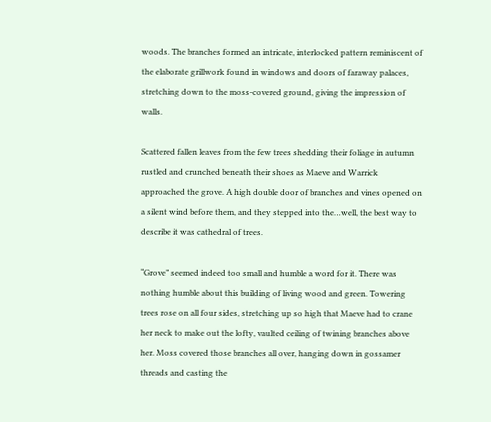woods. The branches formed an intricate, interlocked pattern reminiscent of the elaborate grillwork found in windows and doors of faraway palaces, stretching down to the moss-covered ground, giving the impression of walls.

Scattered fallen leaves from the few trees shedding their foliage in autumn rustled and crunched beneath their shoes as Maeve and Warrick approached the grove. A high double door of branches and vines opened on a silent wind before them, and they stepped into the…well, the best way to describe it was cathedral of trees.

“Grove” seemed indeed too small and humble a word for it. There was nothing humble about this building of living wood and green. Towering trees rose on all four sides, stretching up so high that Maeve had to crane her neck to make out the lofty, vaulted ceiling of twining branches above her. Moss covered those branches all over, hanging down in gossamer threads and casting the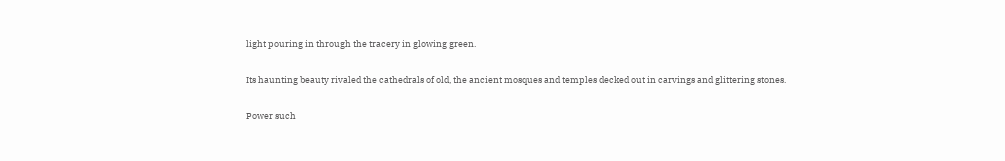light pouring in through the tracery in glowing green.

Its haunting beauty rivaled the cathedrals of old, the ancient mosques and temples decked out in carvings and glittering stones.

Power such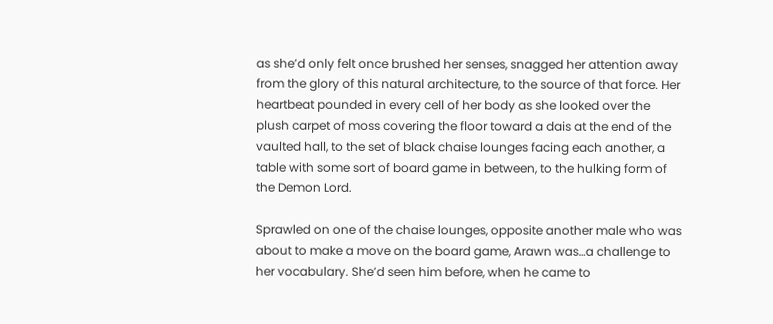as she’d only felt once brushed her senses, snagged her attention away from the glory of this natural architecture, to the source of that force. Her heartbeat pounded in every cell of her body as she looked over the plush carpet of moss covering the floor toward a dais at the end of the vaulted hall, to the set of black chaise lounges facing each another, a table with some sort of board game in between, to the hulking form of the Demon Lord.

Sprawled on one of the chaise lounges, opposite another male who was about to make a move on the board game, Arawn was…a challenge to her vocabulary. She’d seen him before, when he came to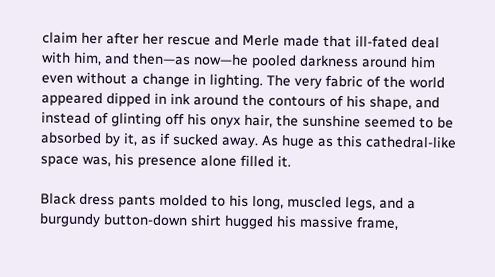claim her after her rescue and Merle made that ill-fated deal with him, and then—as now—he pooled darkness around him even without a change in lighting. The very fabric of the world appeared dipped in ink around the contours of his shape, and instead of glinting off his onyx hair, the sunshine seemed to be absorbed by it, as if sucked away. As huge as this cathedral-like space was, his presence alone filled it.

Black dress pants molded to his long, muscled legs, and a burgundy button-down shirt hugged his massive frame,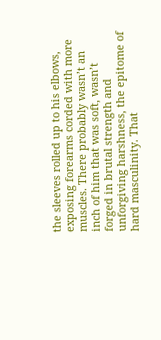the sleeves rolled up to his elbows, exposing forearms corded with more muscles. There probably wasn’t an inch of him that was soft, wasn’t forged in brutal strength and unforgiving harshness, the epitome of hard masculinity. That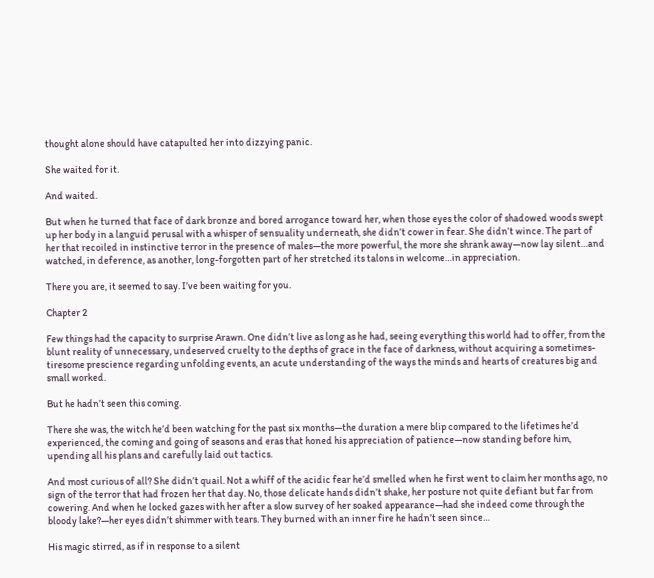thought alone should have catapulted her into dizzying panic.

She waited for it.

And waited.

But when he turned that face of dark bronze and bored arrogance toward her, when those eyes the color of shadowed woods swept up her body in a languid perusal with a whisper of sensuality underneath, she didn’t cower in fear. She didn’t wince. The part of her that recoiled in instinctive terror in the presence of males—the more powerful, the more she shrank away—now lay silent…and watched, in deference, as another, long-forgotten part of her stretched its talons in welcome…in appreciation.

There you are, it seemed to say. I’ve been waiting for you.

Chapter 2

Few things had the capacity to surprise Arawn. One didn’t live as long as he had, seeing everything this world had to offer, from the blunt reality of unnecessary, undeserved cruelty to the depths of grace in the face of darkness, without acquiring a sometimes-tiresome prescience regarding unfolding events, an acute understanding of the ways the minds and hearts of creatures big and small worked.

But he hadn’t seen this coming.

There she was, the witch he’d been watching for the past six months—the duration a mere blip compared to the lifetimes he’d experienced, the coming and going of seasons and eras that honed his appreciation of patience—now standing before him, upending all his plans and carefully laid out tactics.

And most curious of all? She didn’t quail. Not a whiff of the acidic fear he’d smelled when he first went to claim her months ago, no sign of the terror that had frozen her that day. No, those delicate hands didn’t shake, her posture not quite defiant but far from cowering. And when he locked gazes with her after a slow survey of her soaked appearance—had she indeed come through the bloody lake?—her eyes didn’t shimmer with tears. They burned with an inner fire he hadn’t seen since…

His magic stirred, as if in response to a silent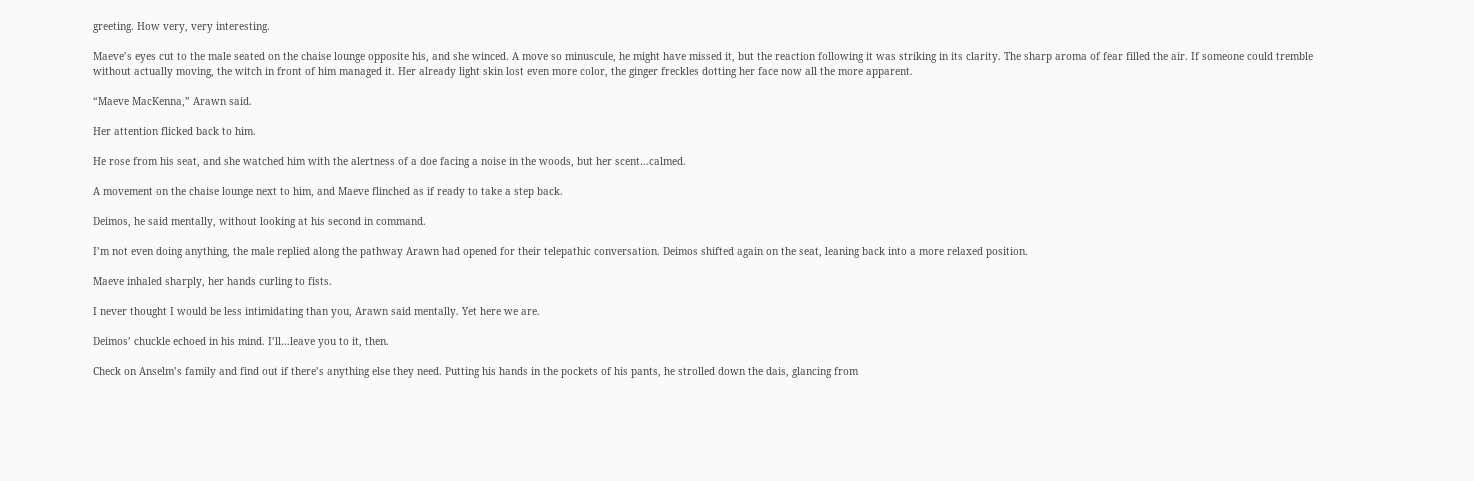greeting. How very, very interesting.

Maeve’s eyes cut to the male seated on the chaise lounge opposite his, and she winced. A move so minuscule, he might have missed it, but the reaction following it was striking in its clarity. The sharp aroma of fear filled the air. If someone could tremble without actually moving, the witch in front of him managed it. Her already light skin lost even more color, the ginger freckles dotting her face now all the more apparent.

“Maeve MacKenna,” Arawn said.

Her attention flicked back to him.

He rose from his seat, and she watched him with the alertness of a doe facing a noise in the woods, but her scent…calmed.

A movement on the chaise lounge next to him, and Maeve flinched as if ready to take a step back.

Deimos, he said mentally, without looking at his second in command.

I’m not even doing anything, the male replied along the pathway Arawn had opened for their telepathic conversation. Deimos shifted again on the seat, leaning back into a more relaxed position.

Maeve inhaled sharply, her hands curling to fists.

I never thought I would be less intimidating than you, Arawn said mentally. Yet here we are.

Deimos’ chuckle echoed in his mind. I’ll…leave you to it, then.

Check on Anselm’s family and find out if there’s anything else they need. Putting his hands in the pockets of his pants, he strolled down the dais, glancing from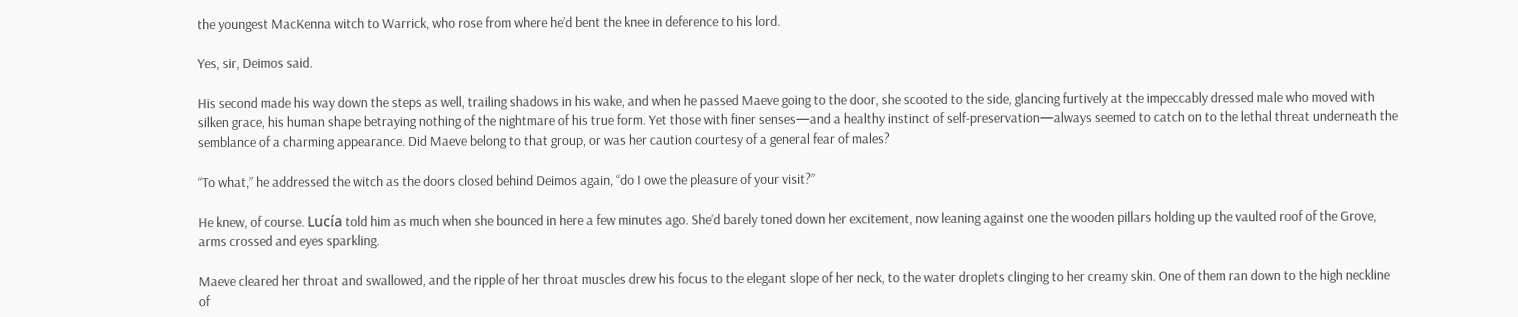the youngest MacKenna witch to Warrick, who rose from where he’d bent the knee in deference to his lord.

Yes, sir, Deimos said.

His second made his way down the steps as well, trailing shadows in his wake, and when he passed Maeve going to the door, she scooted to the side, glancing furtively at the impeccably dressed male who moved with silken grace, his human shape betraying nothing of the nightmare of his true form. Yet those with finer senses—and a healthy instinct of self-preservation—always seemed to catch on to the lethal threat underneath the semblance of a charming appearance. Did Maeve belong to that group, or was her caution courtesy of a general fear of males?

“To what,” he addressed the witch as the doors closed behind Deimos again, “do I owe the pleasure of your visit?”

He knew, of course. Lucía told him as much when she bounced in here a few minutes ago. She’d barely toned down her excitement, now leaning against one the wooden pillars holding up the vaulted roof of the Grove, arms crossed and eyes sparkling.

Maeve cleared her throat and swallowed, and the ripple of her throat muscles drew his focus to the elegant slope of her neck, to the water droplets clinging to her creamy skin. One of them ran down to the high neckline of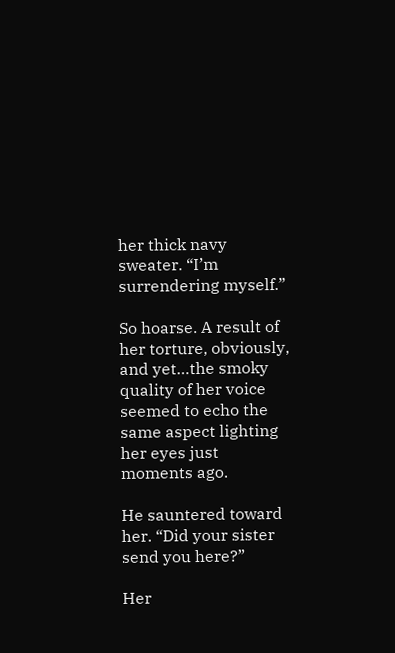her thick navy sweater. “I’m surrendering myself.”

So hoarse. A result of her torture, obviously, and yet…the smoky quality of her voice seemed to echo the same aspect lighting her eyes just moments ago.

He sauntered toward her. “Did your sister send you here?”

Her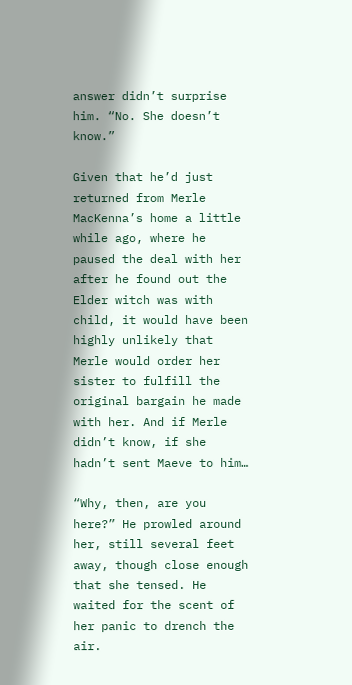answer didn’t surprise him. “No. She doesn’t know.”

Given that he’d just returned from Merle MacKenna’s home a little while ago, where he paused the deal with her after he found out the Elder witch was with child, it would have been highly unlikely that Merle would order her sister to fulfill the original bargain he made with her. And if Merle didn’t know, if she hadn’t sent Maeve to him…

“Why, then, are you here?” He prowled around her, still several feet away, though close enough that she tensed. He waited for the scent of her panic to drench the air.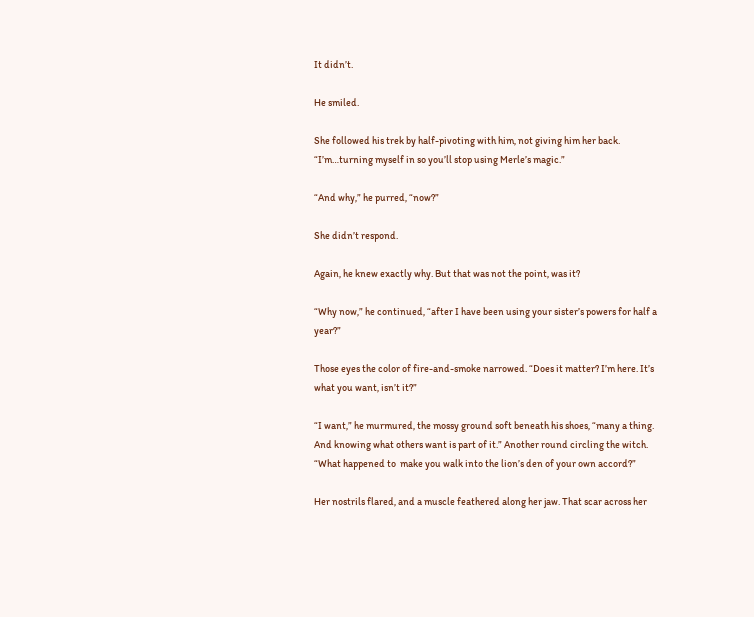It didn’t.

He smiled.

She followed his trek by half-pivoting with him, not giving him her back. “I’m…turning myself in so you’ll stop using Merle’s magic.”

“And why,” he purred, “now?”

She didn’t respond.

Again, he knew exactly why. But that was not the point, was it?

“Why now,” he continued, “after I have been using your sister’s powers for half a year?”

Those eyes the color of fire-and-smoke narrowed. “Does it matter? I’m here. It’s what you want, isn’t it?”

“I want,” he murmured, the mossy ground soft beneath his shoes, “many a thing. And knowing what others want is part of it.” Another round circling the witch. “What happened to  make you walk into the lion’s den of your own accord?”

Her nostrils flared, and a muscle feathered along her jaw. That scar across her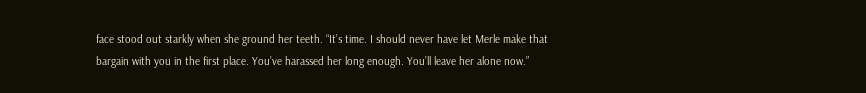face stood out starkly when she ground her teeth. “It’s time. I should never have let Merle make that bargain with you in the first place. You’ve harassed her long enough. You’ll leave her alone now.”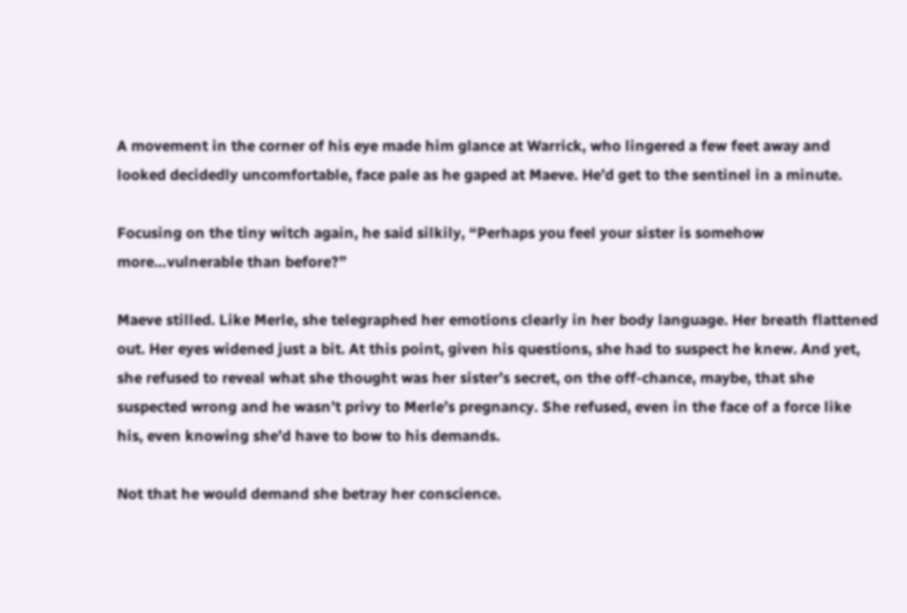A movement in the corner of his eye made him glance at Warrick, who lingered a few feet away and looked decidedly uncomfortable, face pale as he gaped at Maeve. He’d get to the sentinel in a minute.

Focusing on the tiny witch again, he said silkily, “Perhaps you feel your sister is somehow more…vulnerable than before?”

Maeve stilled. Like Merle, she telegraphed her emotions clearly in her body language. Her breath flattened out. Her eyes widened just a bit. At this point, given his questions, she had to suspect he knew. And yet, she refused to reveal what she thought was her sister’s secret, on the off-chance, maybe, that she suspected wrong and he wasn’t privy to Merle’s pregnancy. She refused, even in the face of a force like his, even knowing she’d have to bow to his demands.

Not that he would demand she betray her conscience.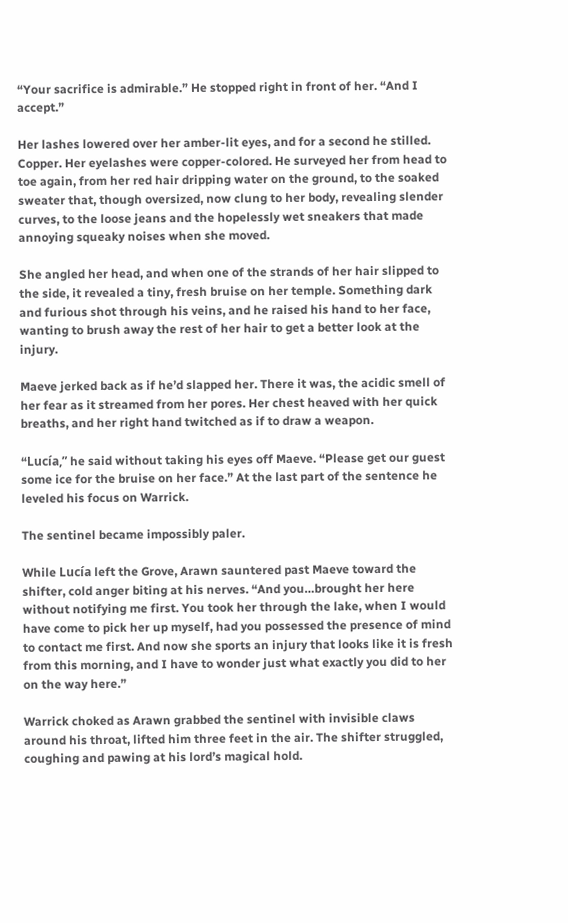“Your sacrifice is admirable.” He stopped right in front of her. “And I accept.”

Her lashes lowered over her amber-lit eyes, and for a second he stilled. Copper. Her eyelashes were copper-colored. He surveyed her from head to toe again, from her red hair dripping water on the ground, to the soaked sweater that, though oversized, now clung to her body, revealing slender curves, to the loose jeans and the hopelessly wet sneakers that made annoying squeaky noises when she moved.

She angled her head, and when one of the strands of her hair slipped to the side, it revealed a tiny, fresh bruise on her temple. Something dark and furious shot through his veins, and he raised his hand to her face, wanting to brush away the rest of her hair to get a better look at the injury.

Maeve jerked back as if he’d slapped her. There it was, the acidic smell of her fear as it streamed from her pores. Her chest heaved with her quick breaths, and her right hand twitched as if to draw a weapon.

“Lucía,” he said without taking his eyes off Maeve. “Please get our guest some ice for the bruise on her face.” At the last part of the sentence he leveled his focus on Warrick.

The sentinel became impossibly paler.

While Lucía left the Grove, Arawn sauntered past Maeve toward the shifter, cold anger biting at his nerves. “And you…brought her here without notifying me first. You took her through the lake, when I would have come to pick her up myself, had you possessed the presence of mind to contact me first. And now she sports an injury that looks like it is fresh from this morning, and I have to wonder just what exactly you did to her on the way here.”

Warrick choked as Arawn grabbed the sentinel with invisible claws around his throat, lifted him three feet in the air. The shifter struggled, coughing and pawing at his lord’s magical hold.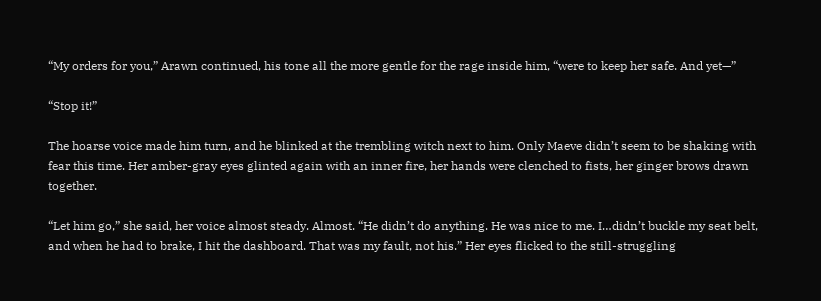“My orders for you,” Arawn continued, his tone all the more gentle for the rage inside him, “were to keep her safe. And yet—”

“Stop it!”

The hoarse voice made him turn, and he blinked at the trembling witch next to him. Only Maeve didn’t seem to be shaking with fear this time. Her amber-gray eyes glinted again with an inner fire, her hands were clenched to fists, her ginger brows drawn together.

“Let him go,” she said, her voice almost steady. Almost. “He didn’t do anything. He was nice to me. I…didn’t buckle my seat belt, and when he had to brake, I hit the dashboard. That was my fault, not his.” Her eyes flicked to the still-struggling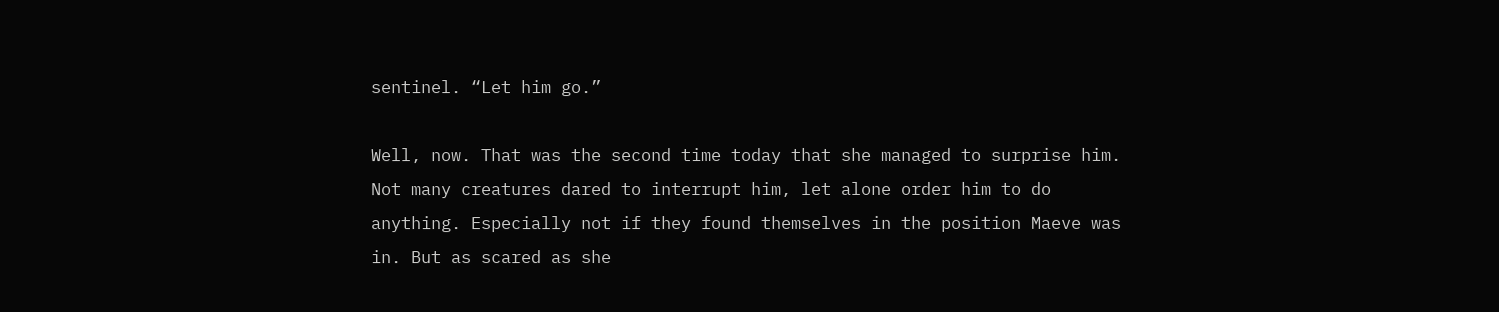sentinel. “Let him go.”

Well, now. That was the second time today that she managed to surprise him. Not many creatures dared to interrupt him, let alone order him to do anything. Especially not if they found themselves in the position Maeve was in. But as scared as she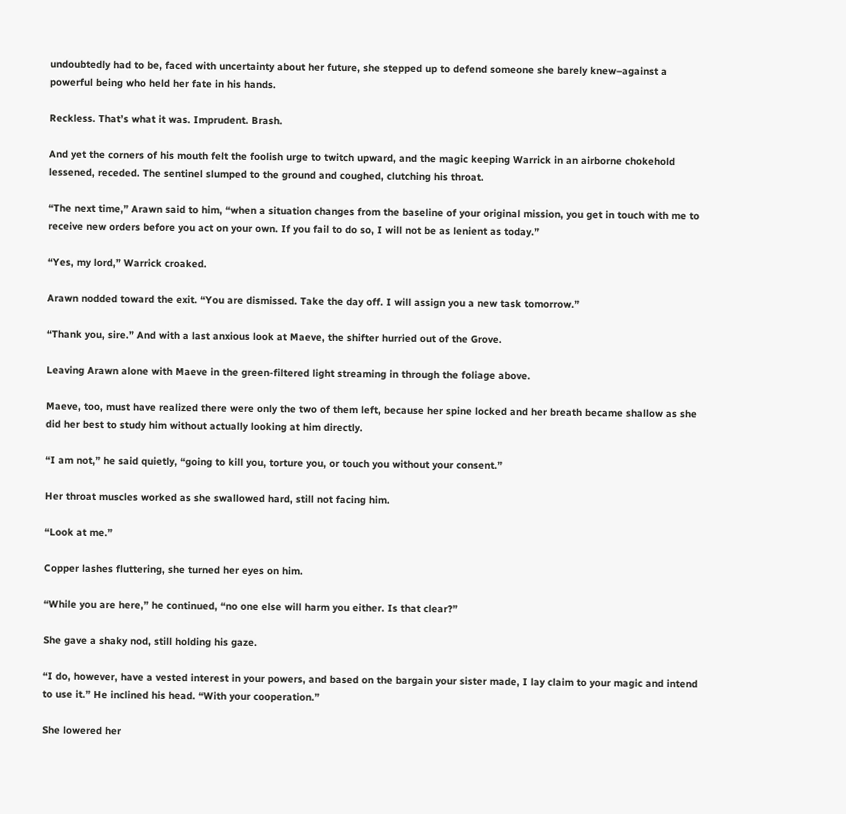undoubtedly had to be, faced with uncertainty about her future, she stepped up to defend someone she barely knew–against a powerful being who held her fate in his hands.

Reckless. That’s what it was. Imprudent. Brash.

And yet the corners of his mouth felt the foolish urge to twitch upward, and the magic keeping Warrick in an airborne chokehold lessened, receded. The sentinel slumped to the ground and coughed, clutching his throat.

“The next time,” Arawn said to him, “when a situation changes from the baseline of your original mission, you get in touch with me to receive new orders before you act on your own. If you fail to do so, I will not be as lenient as today.”

“Yes, my lord,” Warrick croaked.

Arawn nodded toward the exit. “You are dismissed. Take the day off. I will assign you a new task tomorrow.”

“Thank you, sire.” And with a last anxious look at Maeve, the shifter hurried out of the Grove.

Leaving Arawn alone with Maeve in the green-filtered light streaming in through the foliage above.

Maeve, too, must have realized there were only the two of them left, because her spine locked and her breath became shallow as she did her best to study him without actually looking at him directly.

“I am not,” he said quietly, “going to kill you, torture you, or touch you without your consent.”

Her throat muscles worked as she swallowed hard, still not facing him.

“Look at me.”

Copper lashes fluttering, she turned her eyes on him.

“While you are here,” he continued, “no one else will harm you either. Is that clear?”

She gave a shaky nod, still holding his gaze.

“I do, however, have a vested interest in your powers, and based on the bargain your sister made, I lay claim to your magic and intend to use it.” He inclined his head. “With your cooperation.”

She lowered her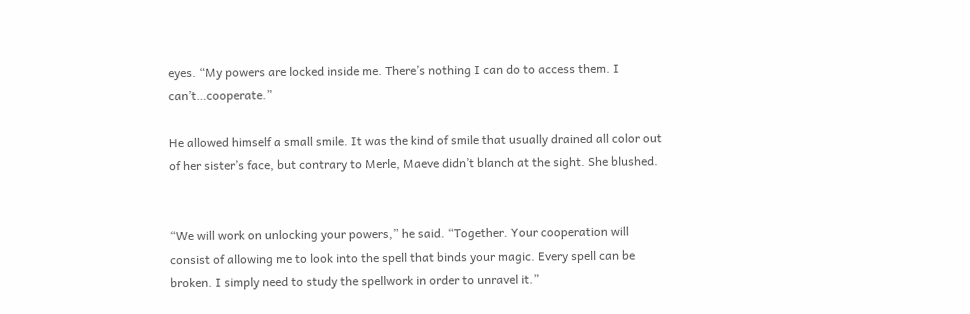eyes. “My powers are locked inside me. There’s nothing I can do to access them. I can’t…cooperate.”

He allowed himself a small smile. It was the kind of smile that usually drained all color out of her sister’s face, but contrary to Merle, Maeve didn’t blanch at the sight. She blushed.


“We will work on unlocking your powers,” he said. “Together. Your cooperation will consist of allowing me to look into the spell that binds your magic. Every spell can be broken. I simply need to study the spellwork in order to unravel it.”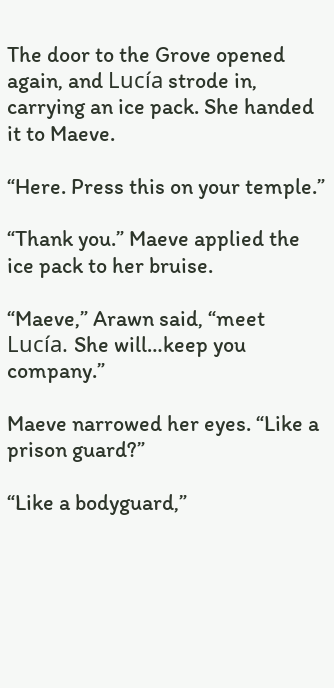The door to the Grove opened again, and Lucía strode in, carrying an ice pack. She handed it to Maeve.

“Here. Press this on your temple.”

“Thank you.” Maeve applied the ice pack to her bruise.

“Maeve,” Arawn said, “meet Lucía. She will…keep you company.”

Maeve narrowed her eyes. “Like a prison guard?”

“Like a bodyguard,”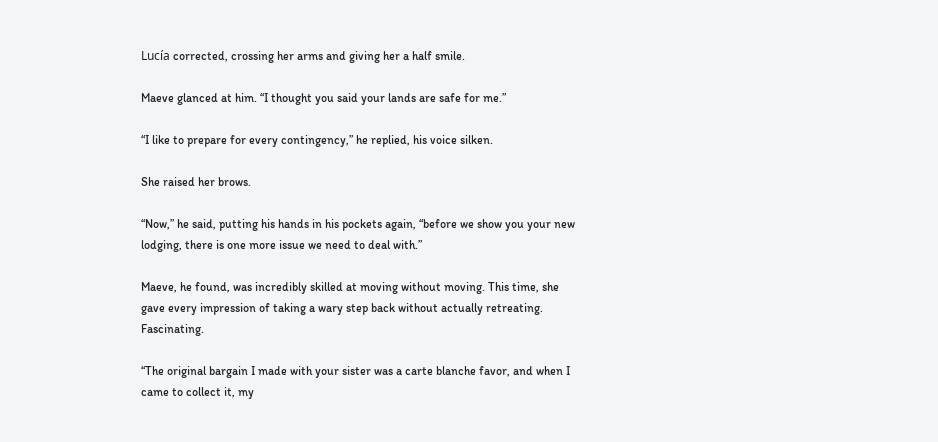Lucía corrected, crossing her arms and giving her a half smile.

Maeve glanced at him. “I thought you said your lands are safe for me.”

“I like to prepare for every contingency,” he replied, his voice silken.

She raised her brows.

“Now,” he said, putting his hands in his pockets again, “before we show you your new lodging, there is one more issue we need to deal with.”

Maeve, he found, was incredibly skilled at moving without moving. This time, she gave every impression of taking a wary step back without actually retreating. Fascinating.

“The original bargain I made with your sister was a carte blanche favor, and when I came to collect it, my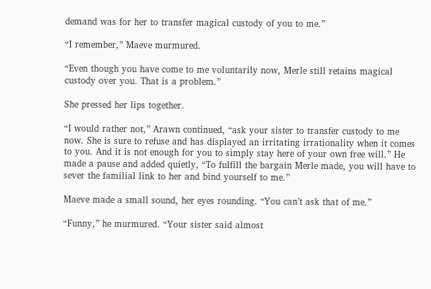demand was for her to transfer magical custody of you to me.”

“I remember,” Maeve murmured.

“Even though you have come to me voluntarily now, Merle still retains magical custody over you. That is a problem.”

She pressed her lips together.

“I would rather not,” Arawn continued, “ask your sister to transfer custody to me now. She is sure to refuse and has displayed an irritating irrationality when it comes to you. And it is not enough for you to simply stay here of your own free will.” He made a pause and added quietly, “To fulfill the bargain Merle made, you will have to sever the familial link to her and bind yourself to me.”

Maeve made a small sound, her eyes rounding. “You can’t ask that of me.”

“Funny,” he murmured. “Your sister said almost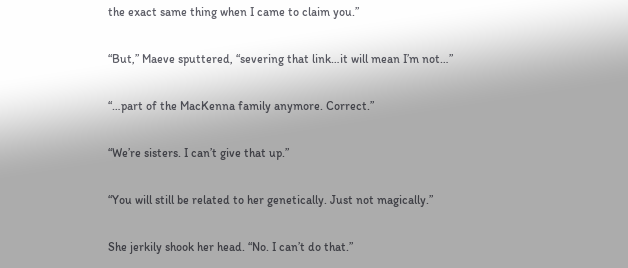the exact same thing when I came to claim you.”

“But,” Maeve sputtered, “severing that link…it will mean I’m not…”

“…part of the MacKenna family anymore. Correct.”

“We’re sisters. I can’t give that up.”

“You will still be related to her genetically. Just not magically.”

She jerkily shook her head. “No. I can’t do that.”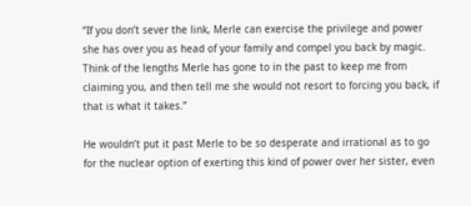“If you don’t sever the link, Merle can exercise the privilege and power she has over you as head of your family and compel you back by magic. Think of the lengths Merle has gone to in the past to keep me from claiming you, and then tell me she would not resort to forcing you back, if that is what it takes.”

He wouldn’t put it past Merle to be so desperate and irrational as to go for the nuclear option of exerting this kind of power over her sister, even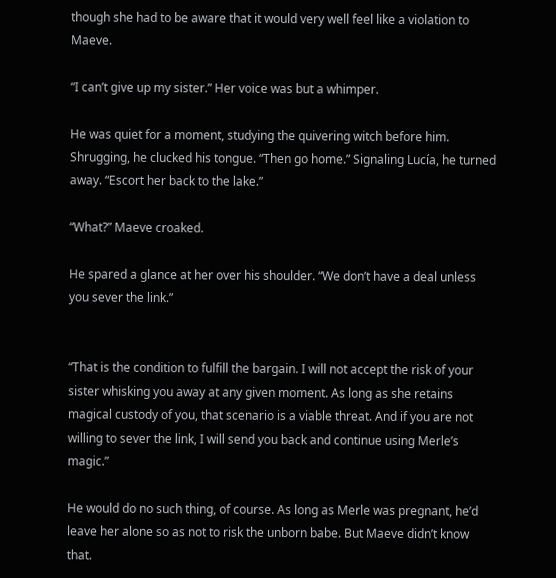though she had to be aware that it would very well feel like a violation to Maeve.

“I can’t give up my sister.” Her voice was but a whimper.

He was quiet for a moment, studying the quivering witch before him. Shrugging, he clucked his tongue. “Then go home.” Signaling Lucía, he turned away. “Escort her back to the lake.”

“What?” Maeve croaked.

He spared a glance at her over his shoulder. “We don’t have a deal unless you sever the link.”


“That is the condition to fulfill the bargain. I will not accept the risk of your sister whisking you away at any given moment. As long as she retains magical custody of you, that scenario is a viable threat. And if you are not willing to sever the link, I will send you back and continue using Merle’s magic.”

He would do no such thing, of course. As long as Merle was pregnant, he’d leave her alone so as not to risk the unborn babe. But Maeve didn’t know that.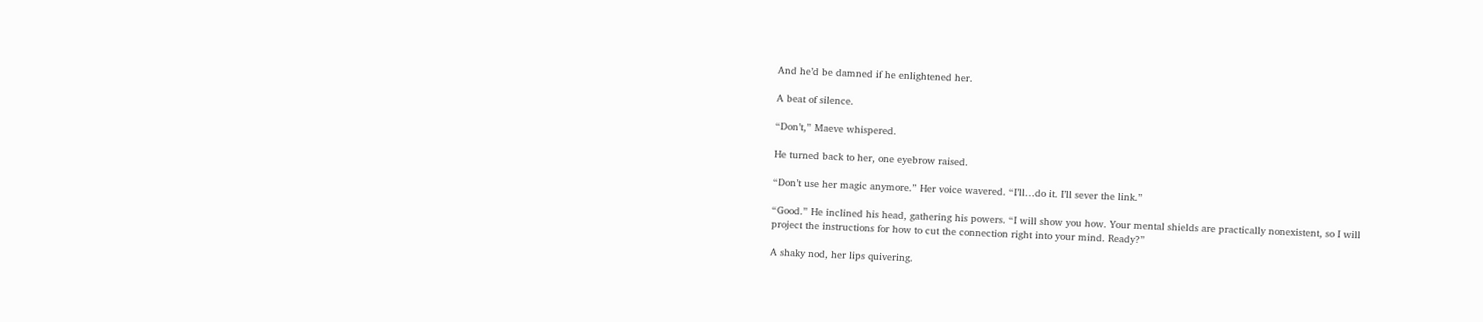And he’d be damned if he enlightened her.

A beat of silence.

“Don’t,” Maeve whispered.

He turned back to her, one eyebrow raised.

“Don’t use her magic anymore.” Her voice wavered. “I’ll…do it. I’ll sever the link.”

“Good.” He inclined his head, gathering his powers. “I will show you how. Your mental shields are practically nonexistent, so I will project the instructions for how to cut the connection right into your mind. Ready?”

A shaky nod, her lips quivering.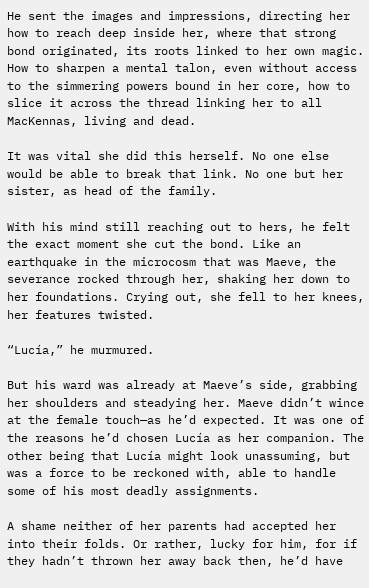He sent the images and impressions, directing her how to reach deep inside her, where that strong bond originated, its roots linked to her own magic. How to sharpen a mental talon, even without access to the simmering powers bound in her core, how to slice it across the thread linking her to all MacKennas, living and dead.

It was vital she did this herself. No one else would be able to break that link. No one but her sister, as head of the family.

With his mind still reaching out to hers, he felt the exact moment she cut the bond. Like an earthquake in the microcosm that was Maeve, the severance rocked through her, shaking her down to her foundations. Crying out, she fell to her knees, her features twisted.

“Lucía,” he murmured.

But his ward was already at Maeve’s side, grabbing her shoulders and steadying her. Maeve didn’t wince at the female touch—as he’d expected. It was one of the reasons he’d chosen Lucía as her companion. The other being that Lucía might look unassuming, but was a force to be reckoned with, able to handle some of his most deadly assignments.

A shame neither of her parents had accepted her into their folds. Or rather, lucky for him, for if they hadn’t thrown her away back then, he’d have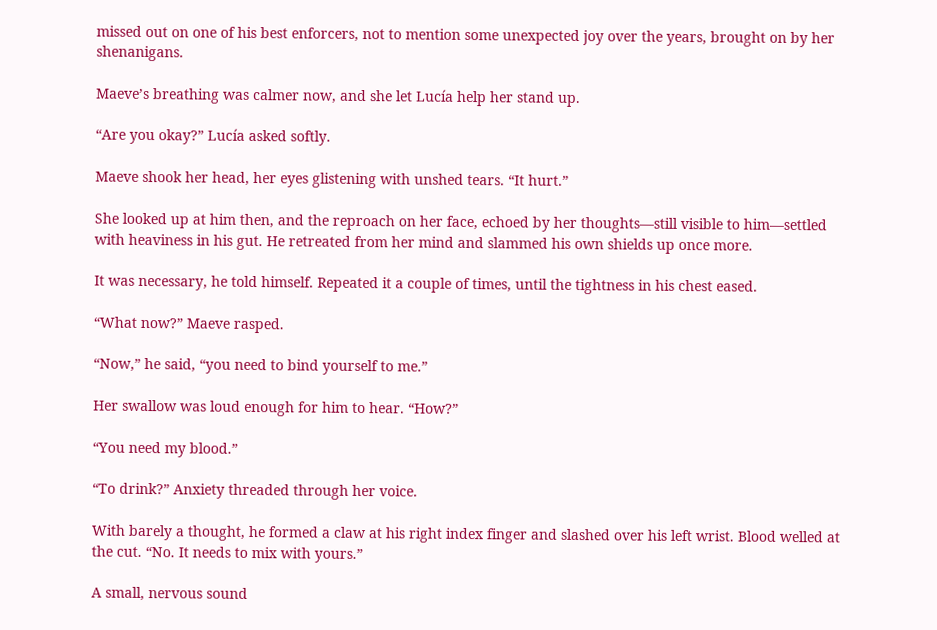missed out on one of his best enforcers, not to mention some unexpected joy over the years, brought on by her shenanigans.

Maeve’s breathing was calmer now, and she let Lucía help her stand up.

“Are you okay?” Lucía asked softly.

Maeve shook her head, her eyes glistening with unshed tears. “It hurt.”

She looked up at him then, and the reproach on her face, echoed by her thoughts—still visible to him—settled with heaviness in his gut. He retreated from her mind and slammed his own shields up once more.

It was necessary, he told himself. Repeated it a couple of times, until the tightness in his chest eased.

“What now?” Maeve rasped.

“Now,” he said, “you need to bind yourself to me.”

Her swallow was loud enough for him to hear. “How?”

“You need my blood.”

“To drink?” Anxiety threaded through her voice.

With barely a thought, he formed a claw at his right index finger and slashed over his left wrist. Blood welled at the cut. “No. It needs to mix with yours.”

A small, nervous sound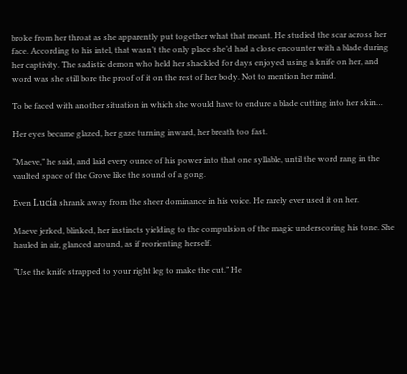broke from her throat as she apparently put together what that meant. He studied the scar across her face. According to his intel, that wasn’t the only place she’d had a close encounter with a blade during her captivity. The sadistic demon who held her shackled for days enjoyed using a knife on her, and word was she still bore the proof of it on the rest of her body. Not to mention her mind.

To be faced with another situation in which she would have to endure a blade cutting into her skin…

Her eyes became glazed, her gaze turning inward, her breath too fast.

“Maeve,” he said, and laid every ounce of his power into that one syllable, until the word rang in the vaulted space of the Grove like the sound of a gong.

Even Lucía shrank away from the sheer dominance in his voice. He rarely ever used it on her.

Maeve jerked, blinked, her instincts yielding to the compulsion of the magic underscoring his tone. She hauled in air, glanced around, as if reorienting herself.

“Use the knife strapped to your right leg to make the cut.” He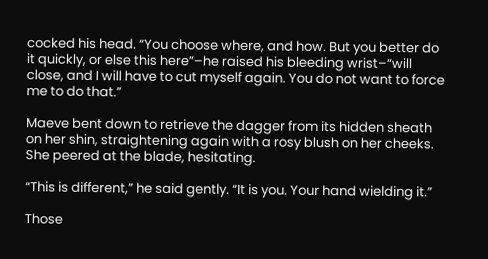cocked his head. “You choose where, and how. But you better do it quickly, or else this here”–he raised his bleeding wrist–“will close, and I will have to cut myself again. You do not want to force me to do that.”

Maeve bent down to retrieve the dagger from its hidden sheath on her shin, straightening again with a rosy blush on her cheeks. She peered at the blade, hesitating.

“This is different,” he said gently. “It is you. Your hand wielding it.”

Those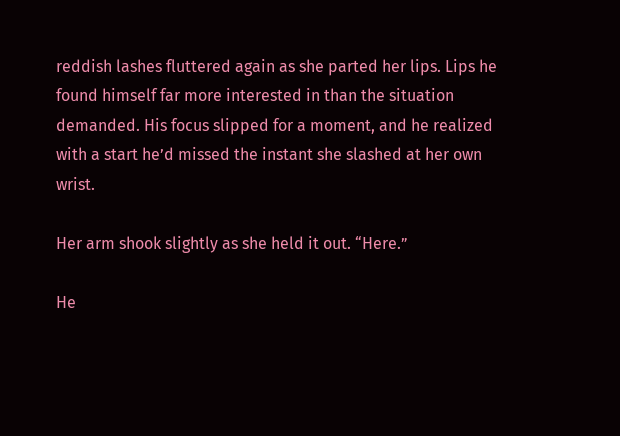reddish lashes fluttered again as she parted her lips. Lips he found himself far more interested in than the situation demanded. His focus slipped for a moment, and he realized with a start he’d missed the instant she slashed at her own wrist.

Her arm shook slightly as she held it out. “Here.”

He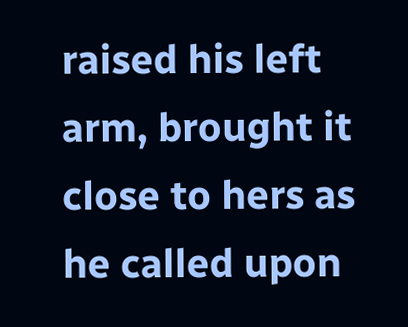raised his left arm, brought it close to hers as he called upon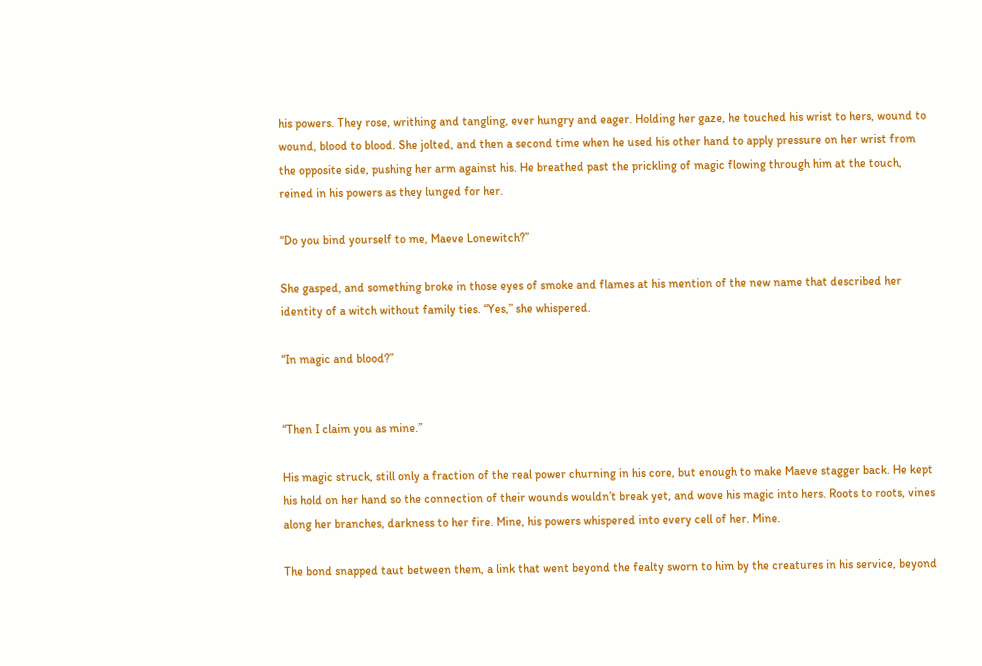his powers. They rose, writhing and tangling, ever hungry and eager. Holding her gaze, he touched his wrist to hers, wound to wound, blood to blood. She jolted, and then a second time when he used his other hand to apply pressure on her wrist from the opposite side, pushing her arm against his. He breathed past the prickling of magic flowing through him at the touch, reined in his powers as they lunged for her.

“Do you bind yourself to me, Maeve Lonewitch?”

She gasped, and something broke in those eyes of smoke and flames at his mention of the new name that described her identity of a witch without family ties. “Yes,” she whispered.

“In magic and blood?”


“Then I claim you as mine.”

His magic struck, still only a fraction of the real power churning in his core, but enough to make Maeve stagger back. He kept his hold on her hand so the connection of their wounds wouldn’t break yet, and wove his magic into hers. Roots to roots, vines along her branches, darkness to her fire. Mine, his powers whispered into every cell of her. Mine.

The bond snapped taut between them, a link that went beyond the fealty sworn to him by the creatures in his service, beyond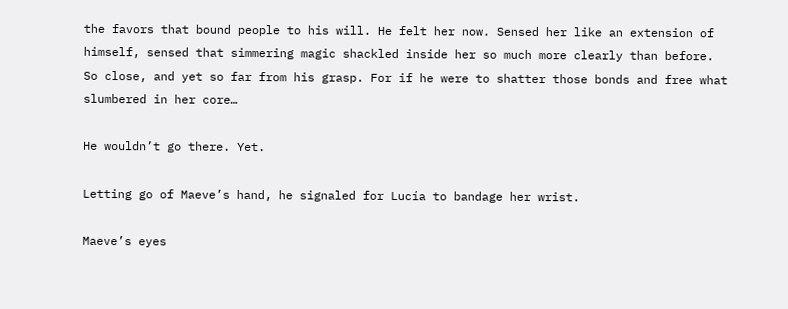the favors that bound people to his will. He felt her now. Sensed her like an extension of himself, sensed that simmering magic shackled inside her so much more clearly than before. So close, and yet so far from his grasp. For if he were to shatter those bonds and free what slumbered in her core…

He wouldn’t go there. Yet.

Letting go of Maeve’s hand, he signaled for Lucía to bandage her wrist.

Maeve’s eyes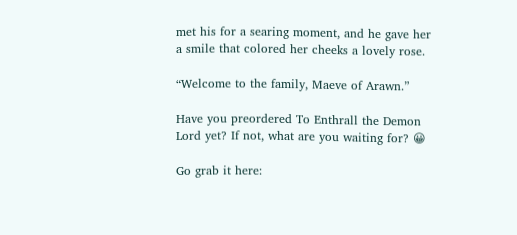met his for a searing moment, and he gave her a smile that colored her cheeks a lovely rose.

“Welcome to the family, Maeve of Arawn.”

Have you preordered To Enthrall the Demon Lord yet? If not, what are you waiting for? 😀

Go grab it here: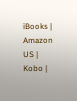iBooks | Amazon US | Kobo |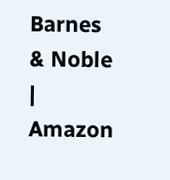Barnes & Noble | Amazon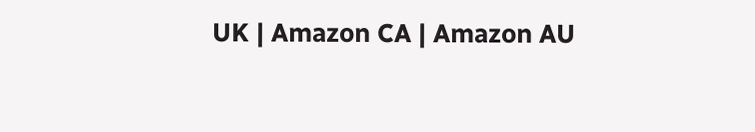UK | Amazon CA | Amazon AU